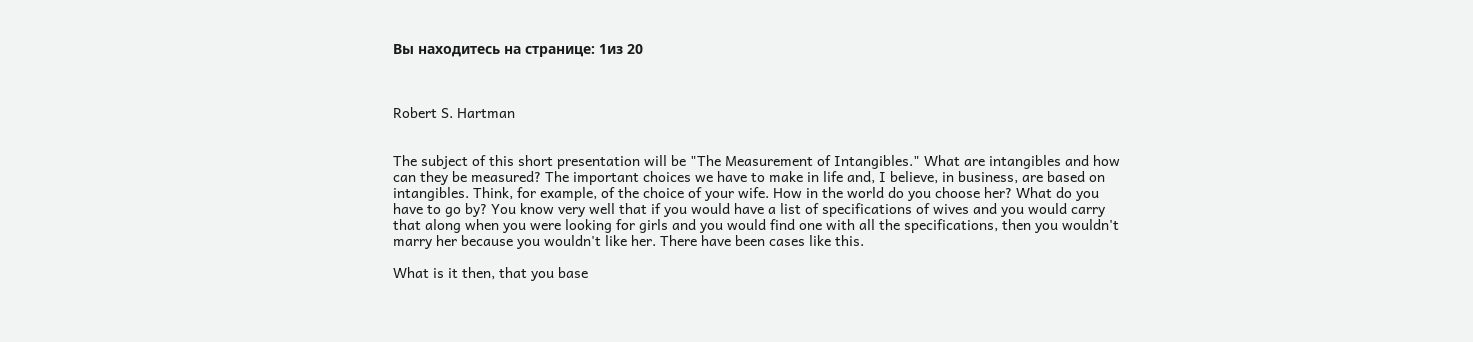Вы находитесь на странице: 1из 20



Robert S. Hartman


The subject of this short presentation will be "The Measurement of Intangibles." What are intangibles and how can they be measured? The important choices we have to make in life and, I believe, in business, are based on intangibles. Think, for example, of the choice of your wife. How in the world do you choose her? What do you have to go by? You know very well that if you would have a list of specifications of wives and you would carry that along when you were looking for girls and you would find one with all the specifications, then you wouldn't marry her because you wouldn't like her. There have been cases like this.

What is it then, that you base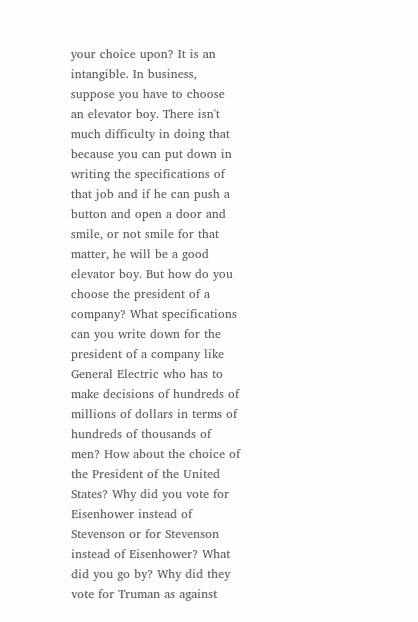your choice upon? It is an intangible. In business, suppose you have to choose an elevator boy. There isn't much difficulty in doing that because you can put down in writing the specifications of that job and if he can push a button and open a door and smile, or not smile for that matter, he will be a good elevator boy. But how do you choose the president of a company? What specifications can you write down for the president of a company like General Electric who has to make decisions of hundreds of millions of dollars in terms of hundreds of thousands of men? How about the choice of the President of the United States? Why did you vote for Eisenhower instead of Stevenson or for Stevenson instead of Eisenhower? What did you go by? Why did they vote for Truman as against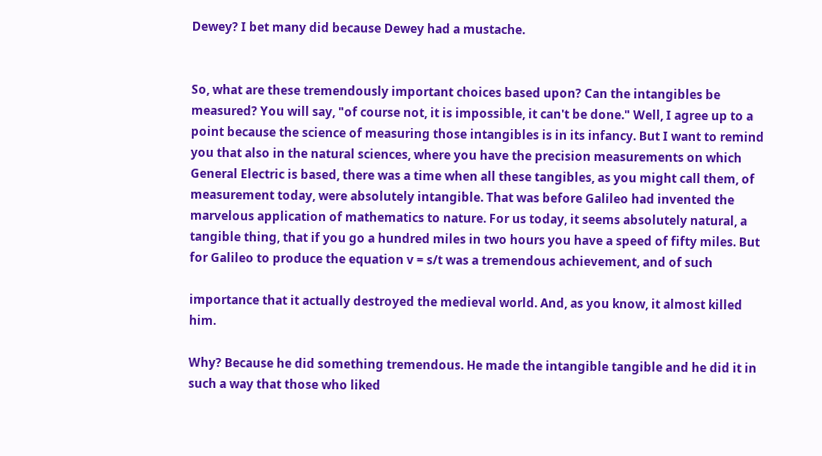Dewey? I bet many did because Dewey had a mustache.


So, what are these tremendously important choices based upon? Can the intangibles be measured? You will say, "of course not, it is impossible, it can't be done." Well, I agree up to a point because the science of measuring those intangibles is in its infancy. But I want to remind you that also in the natural sciences, where you have the precision measurements on which General Electric is based, there was a time when all these tangibles, as you might call them, of measurement today, were absolutely intangible. That was before Galileo had invented the marvelous application of mathematics to nature. For us today, it seems absolutely natural, a tangible thing, that if you go a hundred miles in two hours you have a speed of fifty miles. But for Galileo to produce the equation v = s/t was a tremendous achievement, and of such

importance that it actually destroyed the medieval world. And, as you know, it almost killed him.

Why? Because he did something tremendous. He made the intangible tangible and he did it in such a way that those who liked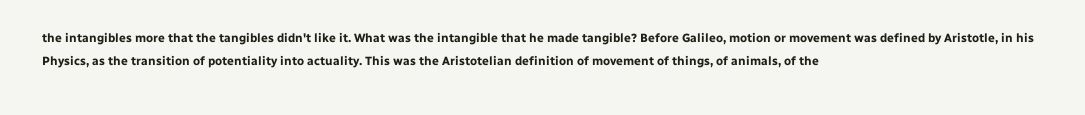the intangibles more that the tangibles didn't like it. What was the intangible that he made tangible? Before Galileo, motion or movement was defined by Aristotle, in his Physics, as the transition of potentiality into actuality. This was the Aristotelian definition of movement of things, of animals, of the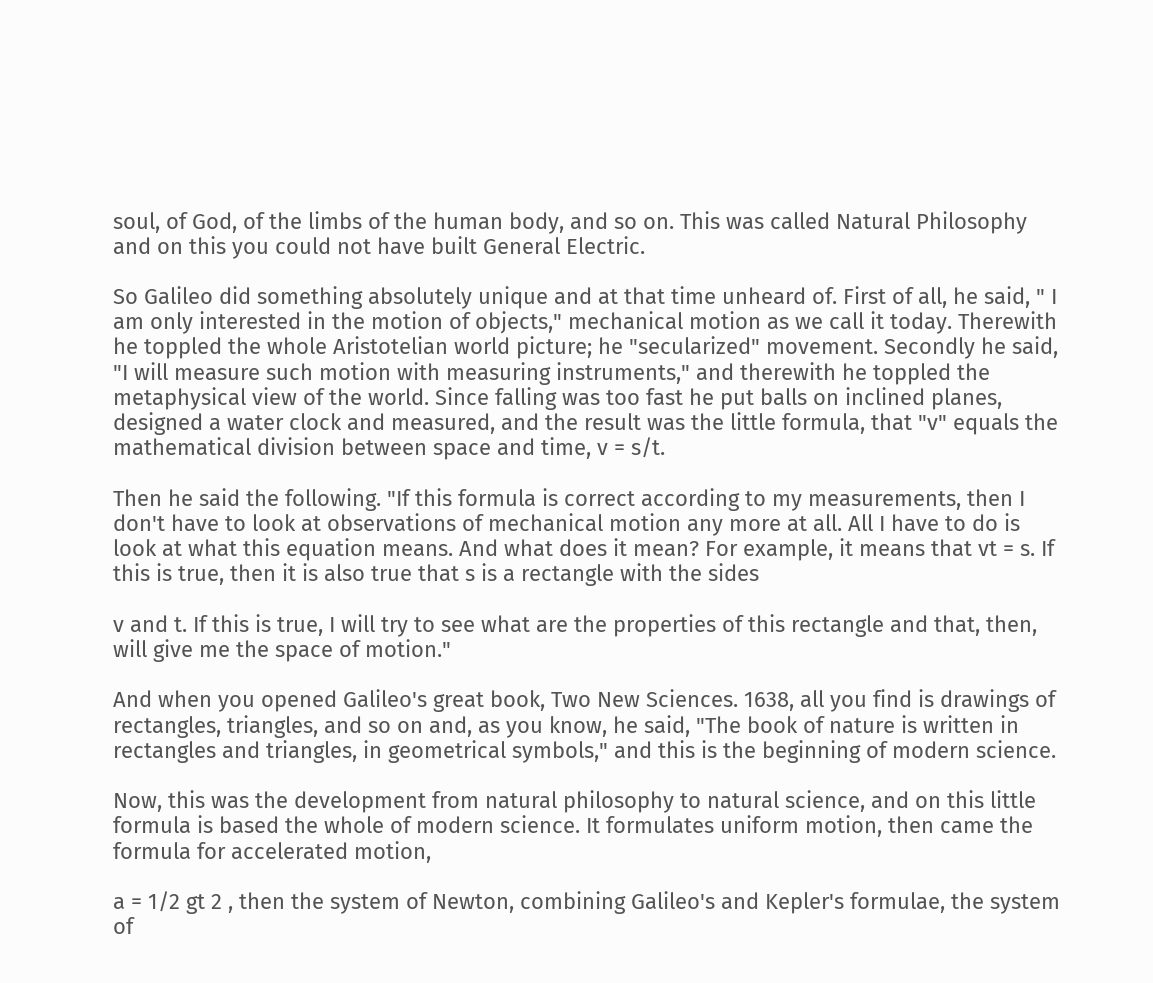soul, of God, of the limbs of the human body, and so on. This was called Natural Philosophy and on this you could not have built General Electric.

So Galileo did something absolutely unique and at that time unheard of. First of all, he said, " I am only interested in the motion of objects," mechanical motion as we call it today. Therewith he toppled the whole Aristotelian world picture; he "secularized" movement. Secondly he said, "I will measure such motion with measuring instruments," and therewith he toppled the metaphysical view of the world. Since falling was too fast he put balls on inclined planes, designed a water clock and measured, and the result was the little formula, that "v" equals the mathematical division between space and time, v = s/t.

Then he said the following. "If this formula is correct according to my measurements, then I don't have to look at observations of mechanical motion any more at all. All I have to do is look at what this equation means. And what does it mean? For example, it means that vt = s. If this is true, then it is also true that s is a rectangle with the sides

v and t. If this is true, I will try to see what are the properties of this rectangle and that, then, will give me the space of motion."

And when you opened Galileo's great book, Two New Sciences. 1638, all you find is drawings of rectangles, triangles, and so on and, as you know, he said, "The book of nature is written in rectangles and triangles, in geometrical symbols," and this is the beginning of modern science.

Now, this was the development from natural philosophy to natural science, and on this little formula is based the whole of modern science. It formulates uniform motion, then came the formula for accelerated motion,

a = 1/2 gt 2 , then the system of Newton, combining Galileo's and Kepler's formulae, the system of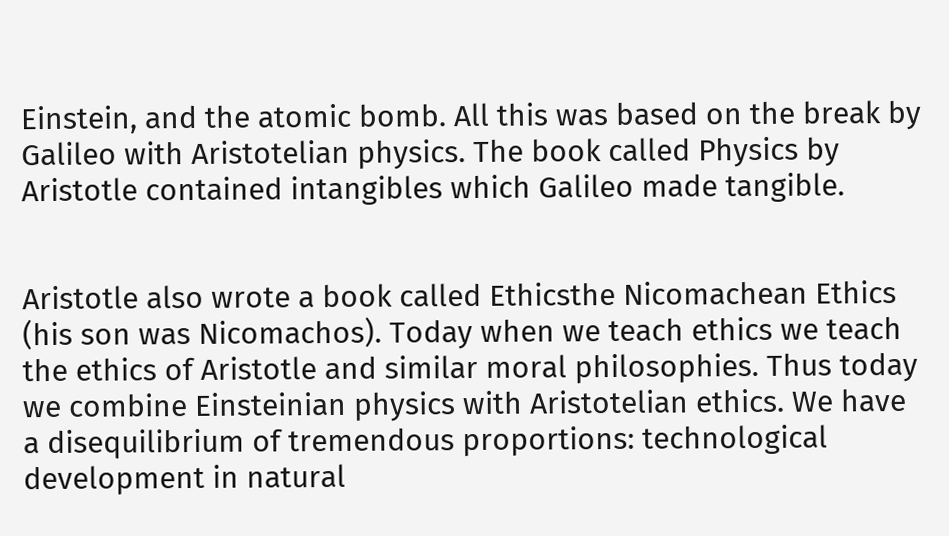Einstein, and the atomic bomb. All this was based on the break by Galileo with Aristotelian physics. The book called Physics by Aristotle contained intangibles which Galileo made tangible.


Aristotle also wrote a book called Ethicsthe Nicomachean Ethics (his son was Nicomachos). Today when we teach ethics we teach the ethics of Aristotle and similar moral philosophies. Thus today we combine Einsteinian physics with Aristotelian ethics. We have a disequilibrium of tremendous proportions: technological development in natural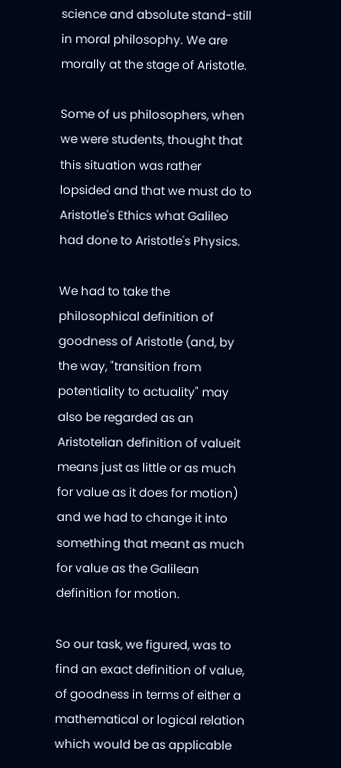science and absolute stand-still in moral philosophy. We are morally at the stage of Aristotle.

Some of us philosophers, when we were students, thought that this situation was rather lopsided and that we must do to Aristotle's Ethics what Galileo had done to Aristotle's Physics.

We had to take the philosophical definition of goodness of Aristotle (and, by the way, "transition from potentiality to actuality" may also be regarded as an Aristotelian definition of valueit means just as little or as much for value as it does for motion) and we had to change it into something that meant as much for value as the Galilean definition for motion.

So our task, we figured, was to find an exact definition of value, of goodness in terms of either a mathematical or logical relation which would be as applicable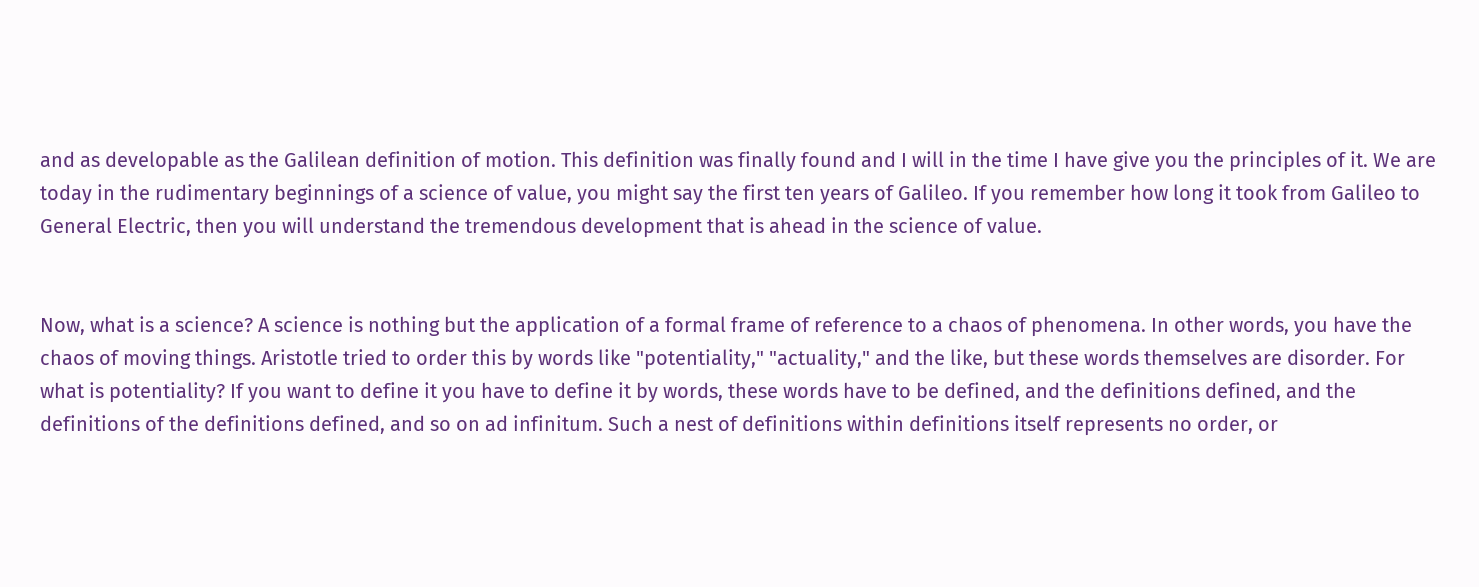and as developable as the Galilean definition of motion. This definition was finally found and I will in the time I have give you the principles of it. We are today in the rudimentary beginnings of a science of value, you might say the first ten years of Galileo. If you remember how long it took from Galileo to General Electric, then you will understand the tremendous development that is ahead in the science of value.


Now, what is a science? A science is nothing but the application of a formal frame of reference to a chaos of phenomena. In other words, you have the chaos of moving things. Aristotle tried to order this by words like "potentiality," "actuality," and the like, but these words themselves are disorder. For what is potentiality? If you want to define it you have to define it by words, these words have to be defined, and the definitions defined, and the definitions of the definitions defined, and so on ad infinitum. Such a nest of definitions within definitions itself represents no order, or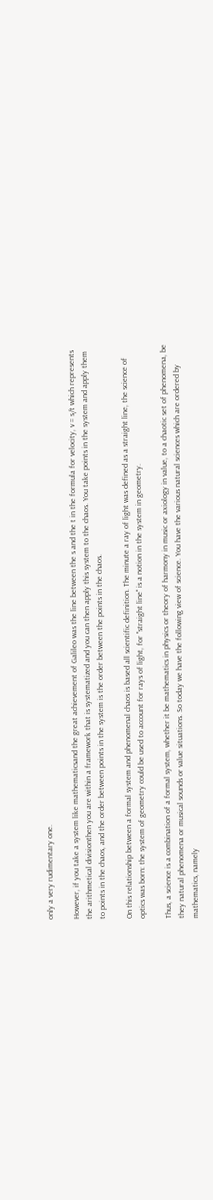only a very rudimentary one.

However, if you take a system like mathematicsand the great achievement of Galileo was the line between the s and the t in the formula for velocity, v = s/t which represents the arithmetical divisionthen you are within a framework that is systematized and you can then apply this system to the chaos. You take points in the system and apply them to points in the chaos, and the order between points in the system is the order between the points in the chaos.

On this relationship between a formal system and phenomenal chaos is based all scientific definition. The minute a ray of light was defined as a straight line, the science of optics was born: the system of geometry could be used to account for rays of light, for "straight line" is a notion in the system in geometry.

Thus, a science is a combination of a formal system, whether it be mathematics in physics or theory of harmony in music or axiology in value, to a chaotic set of phenomena, be they natural phenomena or musical sounds or value situations. So today we have the following view of science. You have the various natural sciences which are ordered by mathematics, namely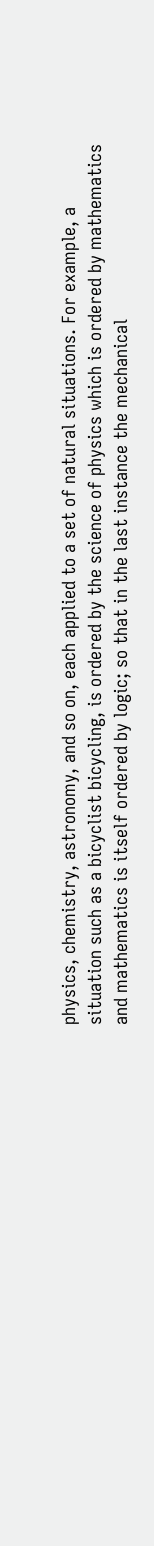physics, chemistry, astronomy, and so on, each applied to a set of natural situations. For example, a situation such as a bicyclist bicycling, is ordered by the science of physics which is ordered by mathematics and mathematics is itself ordered by logic; so that in the last instance the mechanical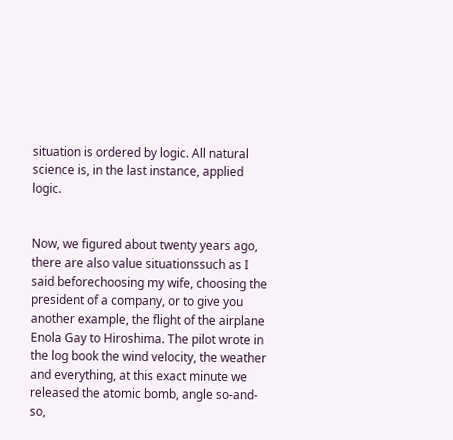situation is ordered by logic. All natural science is, in the last instance, applied logic.


Now, we figured about twenty years ago, there are also value situationssuch as I said beforechoosing my wife, choosing the president of a company, or to give you another example, the flight of the airplane Enola Gay to Hiroshima. The pilot wrote in the log book the wind velocity, the weather and everything, at this exact minute we released the atomic bomb, angle so-and-so,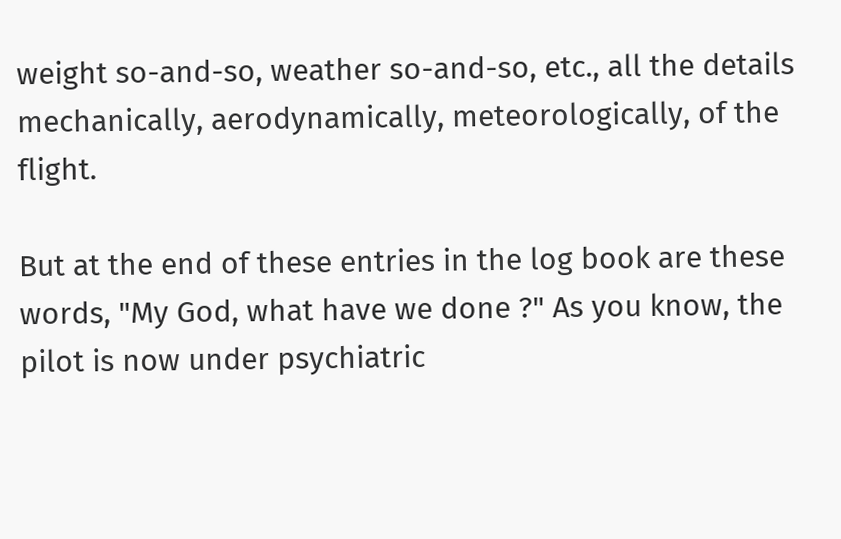weight so-and-so, weather so-and-so, etc., all the details mechanically, aerodynamically, meteorologically, of the flight.

But at the end of these entries in the log book are these words, "My God, what have we done ?" As you know, the pilot is now under psychiatric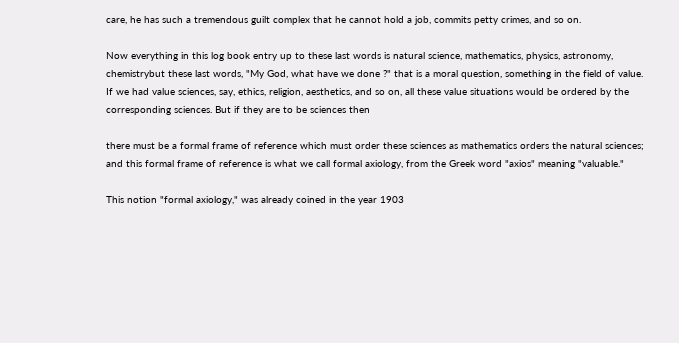care, he has such a tremendous guilt complex that he cannot hold a job, commits petty crimes, and so on.

Now everything in this log book entry up to these last words is natural science, mathematics, physics, astronomy, chemistrybut these last words, "My God, what have we done ?" that is a moral question, something in the field of value. If we had value sciences, say, ethics, religion, aesthetics, and so on, all these value situations would be ordered by the corresponding sciences. But if they are to be sciences then

there must be a formal frame of reference which must order these sciences as mathematics orders the natural sciences; and this formal frame of reference is what we call formal axiology, from the Greek word "axios" meaning "valuable."

This notion "formal axiology," was already coined in the year 1903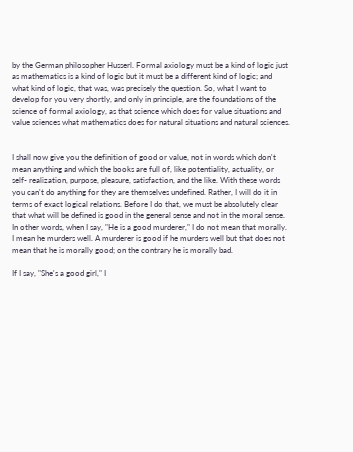by the German philosopher Husserl. Formal axiology must be a kind of logic just as mathematics is a kind of logic but it must be a different kind of logic; and what kind of logic, that was, was precisely the question. So, what I want to develop for you very shortly, and only in principle, are the foundations of the science of formal axiology, as that science which does for value situations and value sciences what mathematics does for natural situations and natural sciences.


I shall now give you the definition of good or value, not in words which don't mean anything and which the books are full of, like potentiality, actuality, or self- realization, purpose, pleasure, satisfaction, and the like. With these words you can't do anything for they are themselves undefined. Rather, I will do it in terms of exact logical relations. Before I do that, we must be absolutely clear that what will be defined is good in the general sense and not in the moral sense. In other words, when I say, "He is a good murderer," I do not mean that morally. I mean he murders well. A murderer is good if he murders well but that does not mean that he is morally good; on the contrary he is morally bad.

If I say, "She's a good girl," I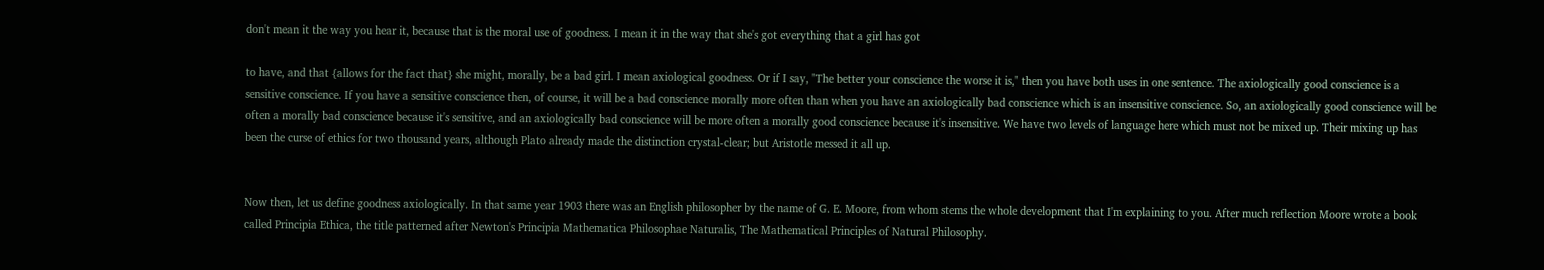don't mean it the way you hear it, because that is the moral use of goodness. I mean it in the way that she's got everything that a girl has got

to have, and that {allows for the fact that} she might, morally, be a bad girl. I mean axiological goodness. Or if I say, "The better your conscience the worse it is," then you have both uses in one sentence. The axiologically good conscience is a sensitive conscience. If you have a sensitive conscience then, of course, it will be a bad conscience morally more often than when you have an axiologically bad conscience which is an insensitive conscience. So, an axiologically good conscience will be often a morally bad conscience because it's sensitive, and an axiologically bad conscience will be more often a morally good conscience because it's insensitive. We have two levels of language here which must not be mixed up. Their mixing up has been the curse of ethics for two thousand years, although Plato already made the distinction crystal-clear; but Aristotle messed it all up.


Now then, let us define goodness axiologically. In that same year 1903 there was an English philosopher by the name of G. E. Moore, from whom stems the whole development that I'm explaining to you. After much reflection Moore wrote a book called Principia Ethica, the title patterned after Newton's Principia Mathematica Philosophae Naturalis, The Mathematical Principles of Natural Philosophy.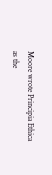Moore wrote Principia Ethica as the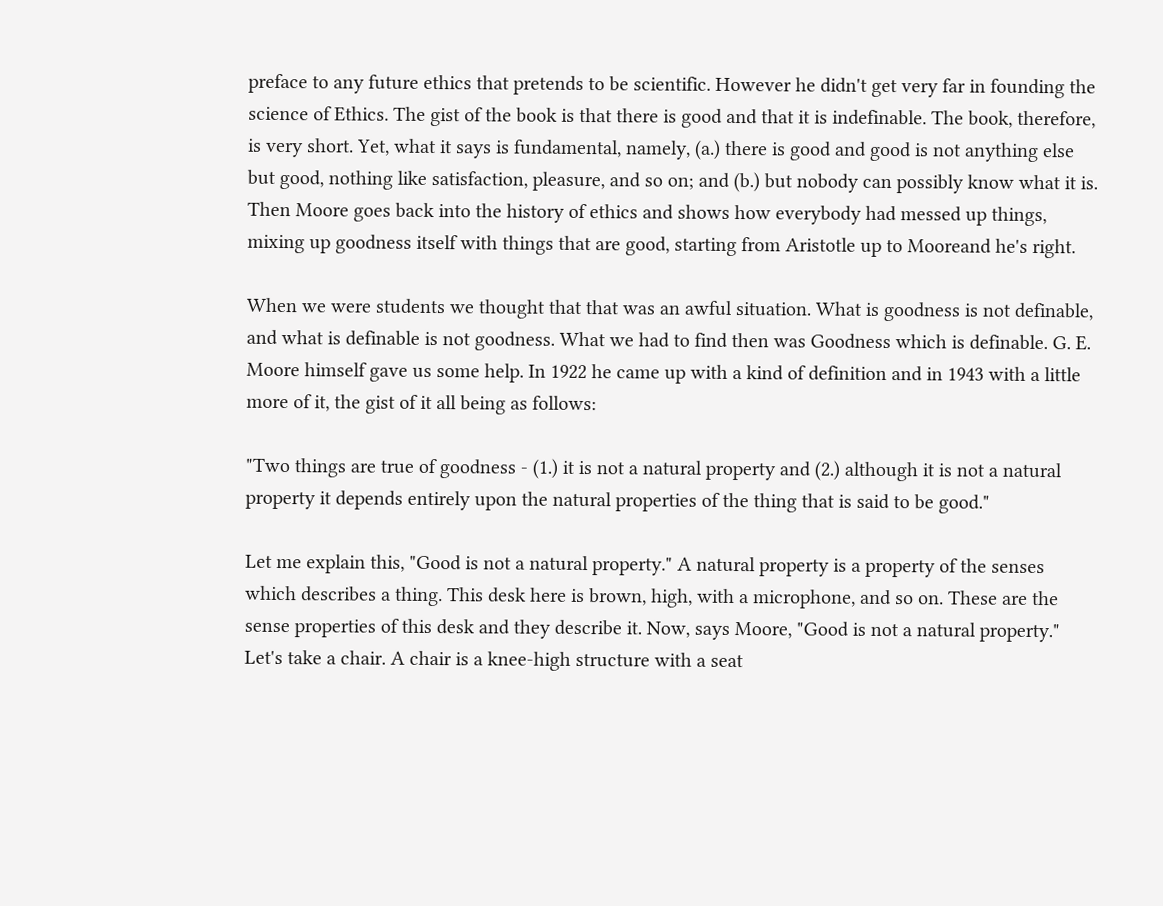preface to any future ethics that pretends to be scientific. However he didn't get very far in founding the science of Ethics. The gist of the book is that there is good and that it is indefinable. The book, therefore, is very short. Yet, what it says is fundamental, namely, (a.) there is good and good is not anything else but good, nothing like satisfaction, pleasure, and so on; and (b.) but nobody can possibly know what it is. Then Moore goes back into the history of ethics and shows how everybody had messed up things, mixing up goodness itself with things that are good, starting from Aristotle up to Mooreand he's right.

When we were students we thought that that was an awful situation. What is goodness is not definable, and what is definable is not goodness. What we had to find then was Goodness which is definable. G. E. Moore himself gave us some help. In 1922 he came up with a kind of definition and in 1943 with a little more of it, the gist of it all being as follows:

"Two things are true of goodness - (1.) it is not a natural property and (2.) although it is not a natural property it depends entirely upon the natural properties of the thing that is said to be good."

Let me explain this, "Good is not a natural property." A natural property is a property of the senses which describes a thing. This desk here is brown, high, with a microphone, and so on. These are the sense properties of this desk and they describe it. Now, says Moore, "Good is not a natural property." Let's take a chair. A chair is a knee-high structure with a seat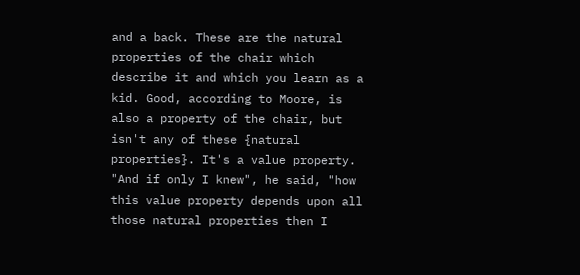and a back. These are the natural properties of the chair which describe it and which you learn as a kid. Good, according to Moore, is also a property of the chair, but isn't any of these {natural properties}. It's a value property. "And if only I knew", he said, "how this value property depends upon all those natural properties then I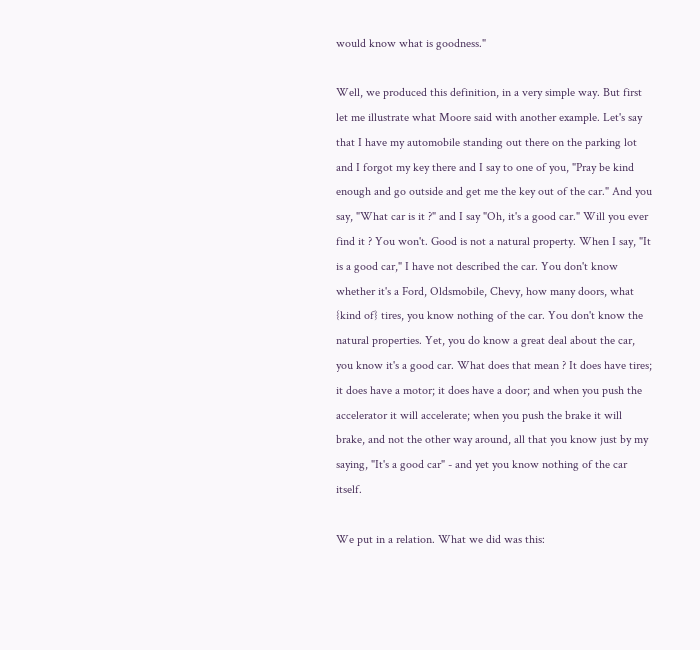would know what is goodness."

Well, we produced this definition, in a very simple way. But first let me illustrate what Moore said with another example. Let's say that I have my automobile standing out there on the parking lot and I forgot my key there and I say to one of you, "Pray be kind enough and go outside and get me the key out of the car." And you say, "What car is it ?" and I say "Oh, it's a good car." Will you ever find it ? You won't. Good is not a natural property. When I say, "It is a good car," I have not described the car. You don't know whether it's a Ford, Oldsmobile, Chevy, how many doors, what {kind of} tires, you know nothing of the car. You don't know the natural properties. Yet, you do know a great deal about the car, you know it's a good car. What does that mean ? It does have tires; it does have a motor; it does have a door; and when you push the accelerator it will accelerate; when you push the brake it will brake, and not the other way around, all that you know just by my saying, "It's a good car" - and yet you know nothing of the car itself.

We put in a relation. What we did was this: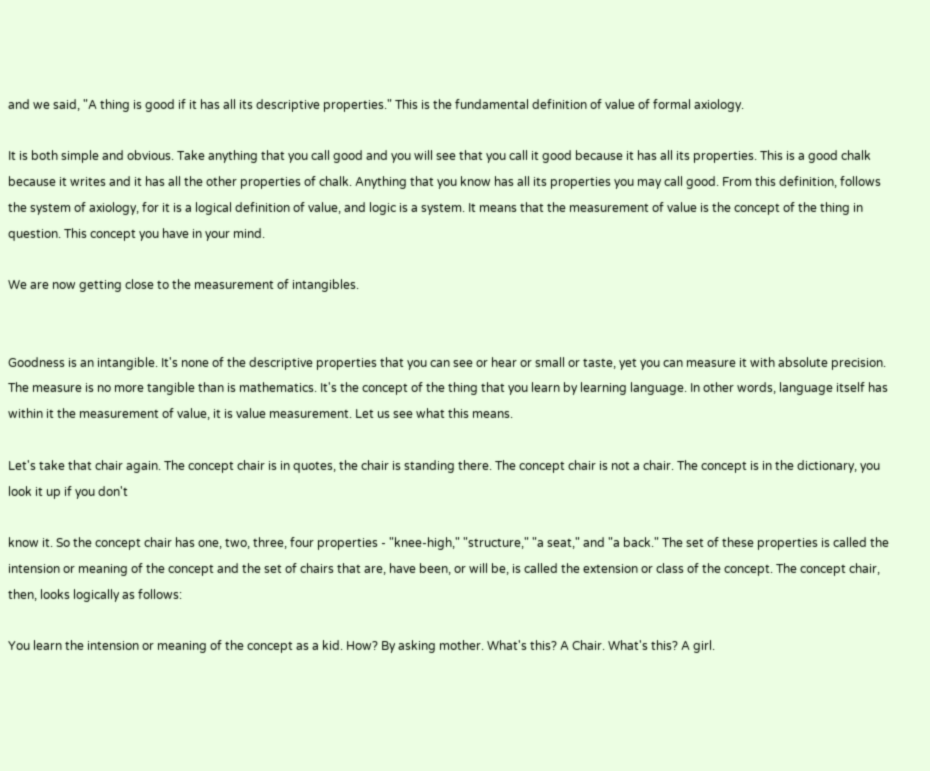and we said, "A thing is good if it has all its descriptive properties." This is the fundamental definition of value of formal axiology.

It is both simple and obvious. Take anything that you call good and you will see that you call it good because it has all its properties. This is a good chalk because it writes and it has all the other properties of chalk. Anything that you know has all its properties you may call good. From this definition, follows the system of axiology, for it is a logical definition of value, and logic is a system. It means that the measurement of value is the concept of the thing in question. This concept you have in your mind.

We are now getting close to the measurement of intangibles.


Goodness is an intangible. It's none of the descriptive properties that you can see or hear or small or taste, yet you can measure it with absolute precision. The measure is no more tangible than is mathematics. It's the concept of the thing that you learn by learning language. In other words, language itself has within it the measurement of value, it is value measurement. Let us see what this means.

Let's take that chair again. The concept chair is in quotes, the chair is standing there. The concept chair is not a chair. The concept is in the dictionary, you look it up if you don't

know it. So the concept chair has one, two, three, four properties - "knee-high," "structure," "a seat," and "a back." The set of these properties is called the intension or meaning of the concept and the set of chairs that are, have been, or will be, is called the extension or class of the concept. The concept chair, then, looks logically as follows:

You learn the intension or meaning of the concept as a kid. How? By asking mother. What's this? A Chair. What's this? A girl.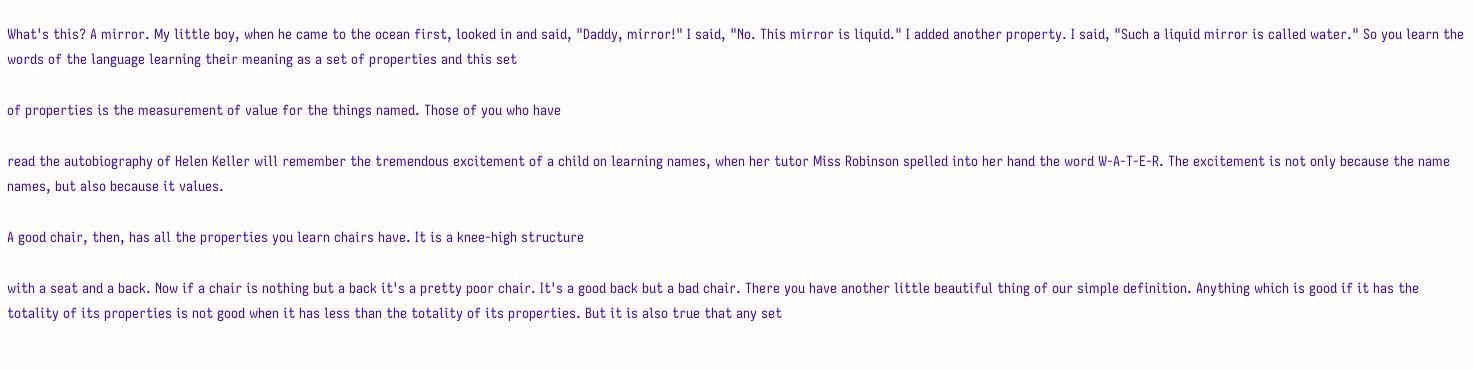What's this? A mirror. My little boy, when he came to the ocean first, looked in and said, "Daddy, mirror!" I said, "No. This mirror is liquid." I added another property. I said, "Such a liquid mirror is called water." So you learn the words of the language learning their meaning as a set of properties and this set

of properties is the measurement of value for the things named. Those of you who have

read the autobiography of Helen Keller will remember the tremendous excitement of a child on learning names, when her tutor Miss Robinson spelled into her hand the word W-A-T-E-R. The excitement is not only because the name names, but also because it values.

A good chair, then, has all the properties you learn chairs have. It is a knee-high structure

with a seat and a back. Now if a chair is nothing but a back it's a pretty poor chair. It's a good back but a bad chair. There you have another little beautiful thing of our simple definition. Anything which is good if it has the totality of its properties is not good when it has less than the totality of its properties. But it is also true that any set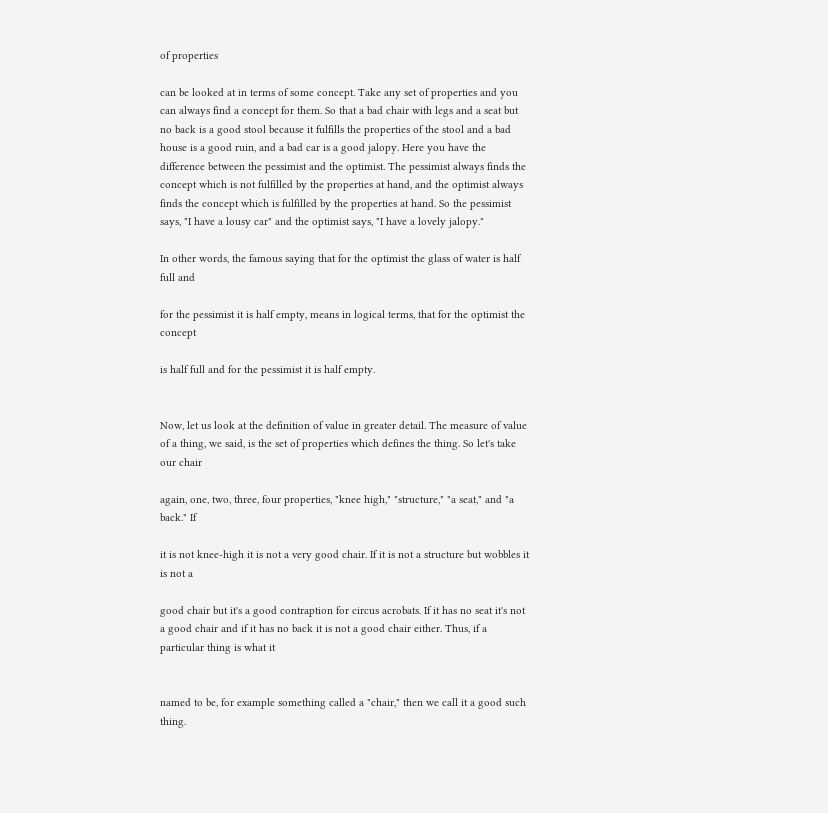of properties

can be looked at in terms of some concept. Take any set of properties and you can always find a concept for them. So that a bad chair with legs and a seat but no back is a good stool because it fulfills the properties of the stool and a bad house is a good ruin, and a bad car is a good jalopy. Here you have the difference between the pessimist and the optimist. The pessimist always finds the concept which is not fulfilled by the properties at hand, and the optimist always finds the concept which is fulfilled by the properties at hand. So the pessimist says, "I have a lousy car" and the optimist says, "I have a lovely jalopy."

In other words, the famous saying that for the optimist the glass of water is half full and

for the pessimist it is half empty, means in logical terms, that for the optimist the concept

is half full and for the pessimist it is half empty.


Now, let us look at the definition of value in greater detail. The measure of value of a thing, we said, is the set of properties which defines the thing. So let's take our chair

again, one, two, three, four properties, "knee high," "structure," "a seat," and "a back." If

it is not knee-high it is not a very good chair. If it is not a structure but wobbles it is not a

good chair but it's a good contraption for circus acrobats. If it has no seat it's not a good chair and if it has no back it is not a good chair either. Thus, if a particular thing is what it


named to be, for example something called a "chair," then we call it a good such thing.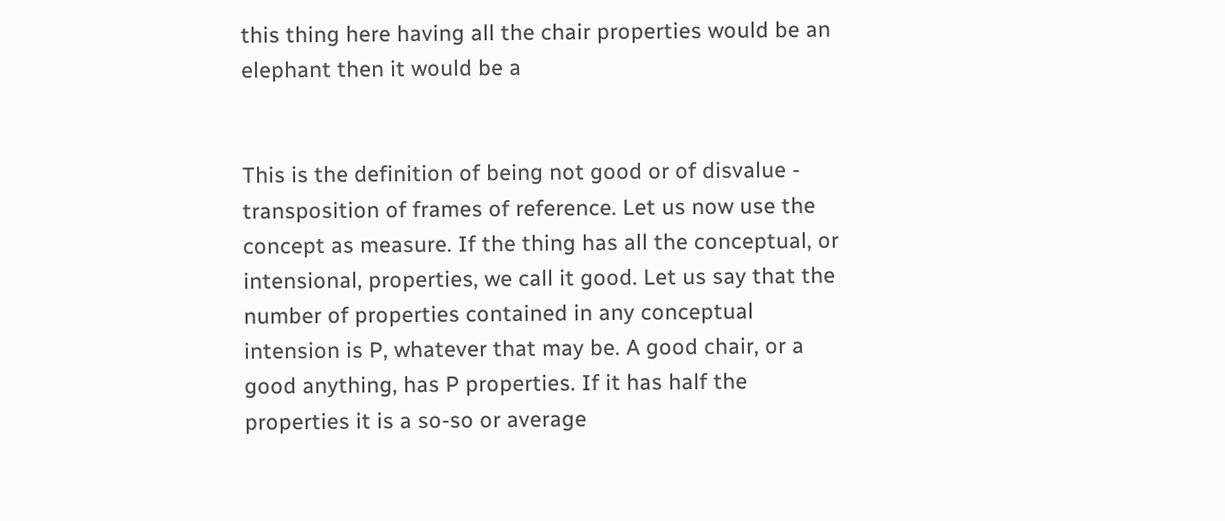this thing here having all the chair properties would be an elephant then it would be a


This is the definition of being not good or of disvalue - transposition of frames of reference. Let us now use the concept as measure. If the thing has all the conceptual, or intensional, properties, we call it good. Let us say that the number of properties contained in any conceptual intension is P, whatever that may be. A good chair, or a good anything, has P properties. If it has half the properties it is a so-so or average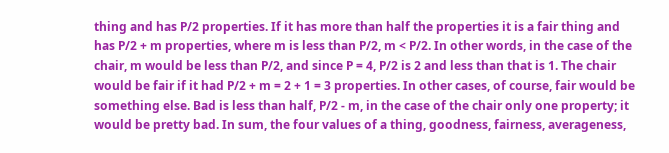thing and has P/2 properties. If it has more than half the properties it is a fair thing and has P/2 + m properties, where m is less than P/2, m < P/2. In other words, in the case of the chair, m would be less than P/2, and since P = 4, P/2 is 2 and less than that is 1. The chair would be fair if it had P/2 + m = 2 + 1 = 3 properties. In other cases, of course, fair would be something else. Bad is less than half, P/2 - m, in the case of the chair only one property; it would be pretty bad. In sum, the four values of a thing, goodness, fairness, averageness,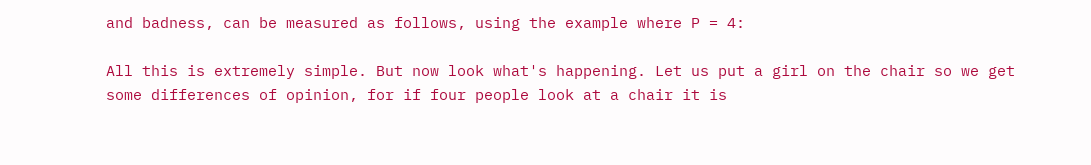and badness, can be measured as follows, using the example where P = 4:

All this is extremely simple. But now look what's happening. Let us put a girl on the chair so we get some differences of opinion, for if four people look at a chair it is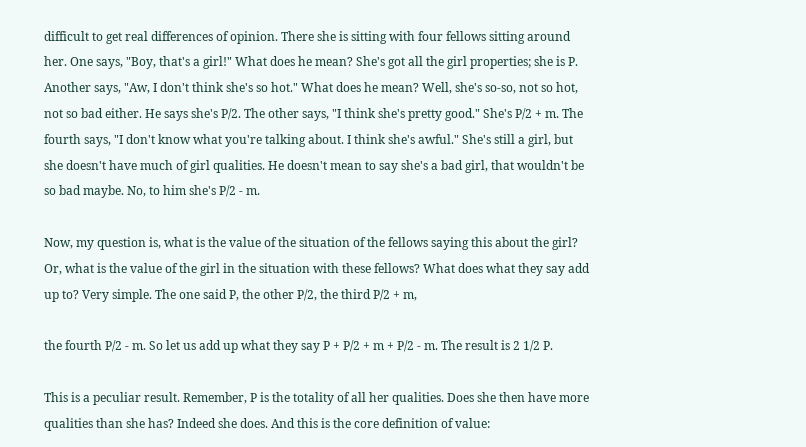difficult to get real differences of opinion. There she is sitting with four fellows sitting around her. One says, "Boy, that's a girl!" What does he mean? She's got all the girl properties; she is P. Another says, "Aw, I don't think she's so hot." What does he mean? Well, she's so-so, not so hot, not so bad either. He says she's P/2. The other says, "I think she's pretty good." She's P/2 + m. The fourth says, "I don't know what you're talking about. I think she's awful." She's still a girl, but she doesn't have much of girl qualities. He doesn't mean to say she's a bad girl, that wouldn't be so bad maybe. No, to him she's P/2 - m.

Now, my question is, what is the value of the situation of the fellows saying this about the girl? Or, what is the value of the girl in the situation with these fellows? What does what they say add up to? Very simple. The one said P, the other P/2, the third P/2 + m,

the fourth P/2 - m. So let us add up what they say P + P/2 + m + P/2 - m. The result is 2 1/2 P.

This is a peculiar result. Remember, P is the totality of all her qualities. Does she then have more qualities than she has? Indeed she does. And this is the core definition of value: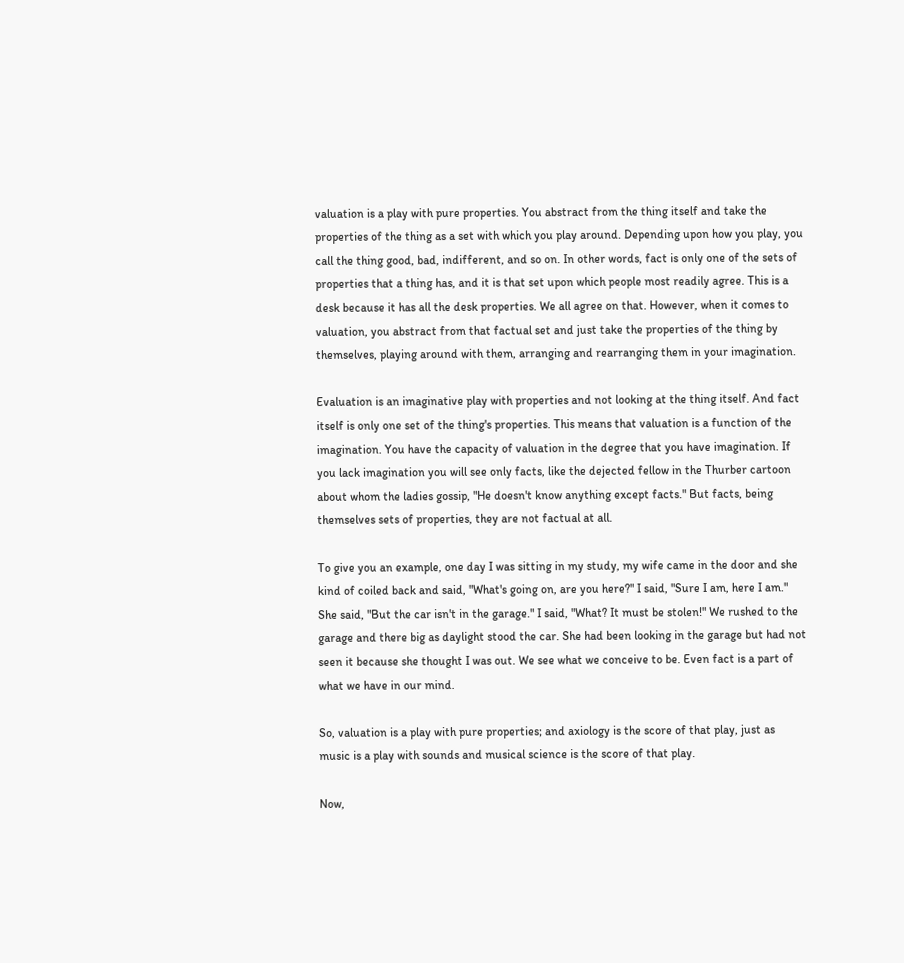valuation is a play with pure properties. You abstract from the thing itself and take the properties of the thing as a set with which you play around. Depending upon how you play, you call the thing good, bad, indifferent, and so on. In other words, fact is only one of the sets of properties that a thing has, and it is that set upon which people most readily agree. This is a desk because it has all the desk properties. We all agree on that. However, when it comes to valuation, you abstract from that factual set and just take the properties of the thing by themselves, playing around with them, arranging and rearranging them in your imagination.

Evaluation is an imaginative play with properties and not looking at the thing itself. And fact itself is only one set of the thing's properties. This means that valuation is a function of the imagination. You have the capacity of valuation in the degree that you have imagination. If you lack imagination you will see only facts, like the dejected fellow in the Thurber cartoon about whom the ladies gossip, "He doesn't know anything except facts." But facts, being themselves sets of properties, they are not factual at all.

To give you an example, one day I was sitting in my study, my wife came in the door and she kind of coiled back and said, "What's going on, are you here?" I said, "Sure I am, here I am." She said, "But the car isn't in the garage." I said, "What? It must be stolen!" We rushed to the garage and there big as daylight stood the car. She had been looking in the garage but had not seen it because she thought I was out. We see what we conceive to be. Even fact is a part of what we have in our mind.

So, valuation is a play with pure properties; and axiology is the score of that play, just as music is a play with sounds and musical science is the score of that play.

Now,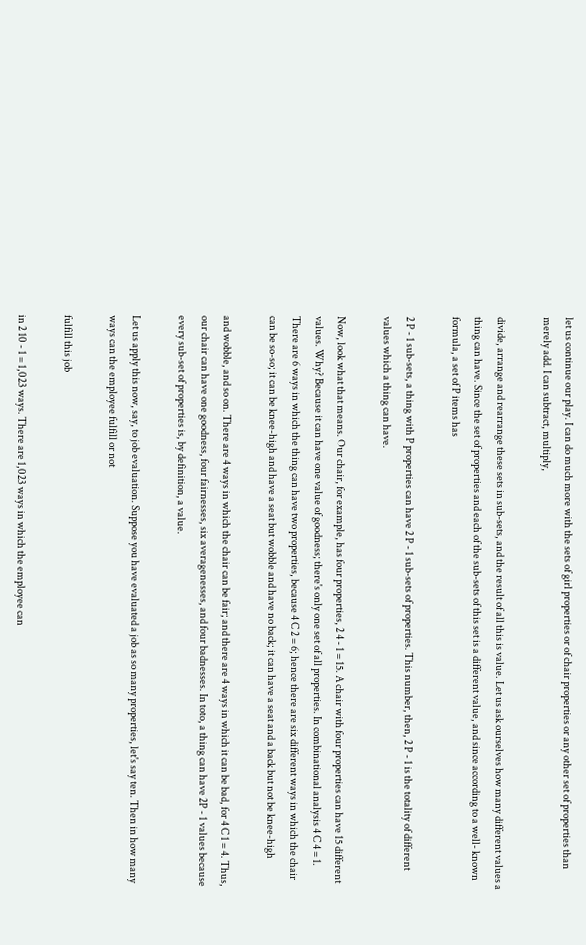let us continue our play. I can do much more with the sets of girl properties or of chair properties or any other set of properties than merely add. I can subtract, multiply,

divide, arrange and rearrange these sets in sub-sets, and the result of all this is value. Let us ask ourselves how many different values a thing can have. Since the set of properties and each of the sub-sets of this set is a different value, and since according to a well- known formula, a set of P items has

2 P - 1 sub-sets, a thing with P properties can have 2 P - 1 sub-sets of properties. This number, then, 2 P - 1 is the totality of different values which a thing can have.

Now, look what that means. Our chair, for example, has four properties, 2 4 - 1 = 15. A chair with four properties can have 15 different values. Why? Because it can have one value of goodness; there's only one set of all properties. In combinational analysis 4 C 4 = 1. There are 6 ways in which the thing can have two properties, because 4 C 2 = 6; hence there are six different ways in which the chair can be so-so; it can be knee-high and have a seat but wobble and have no back; it can have a seat and a back but not be knee-high

and wobble, and so on. There are 4 ways in which the chair can be fair; and there are 4 ways in which it can be bad, for 4 C 1 = 4. Thus, our chair can have one goodness, four fairnesses, six averagenesses, and four badnesses. In toto, a thing can have 2P - 1 values because every sub-set of properties is, by definition, a value.

Let us apply this now, say, to job evaluation. Suppose you have evaluated a job as so many properties, let's say ten. Then in how many ways can the employee fulfill or not

fulfill this job

in 2 10 - 1 = 1,023 ways. There are 1,023 ways in which the employee can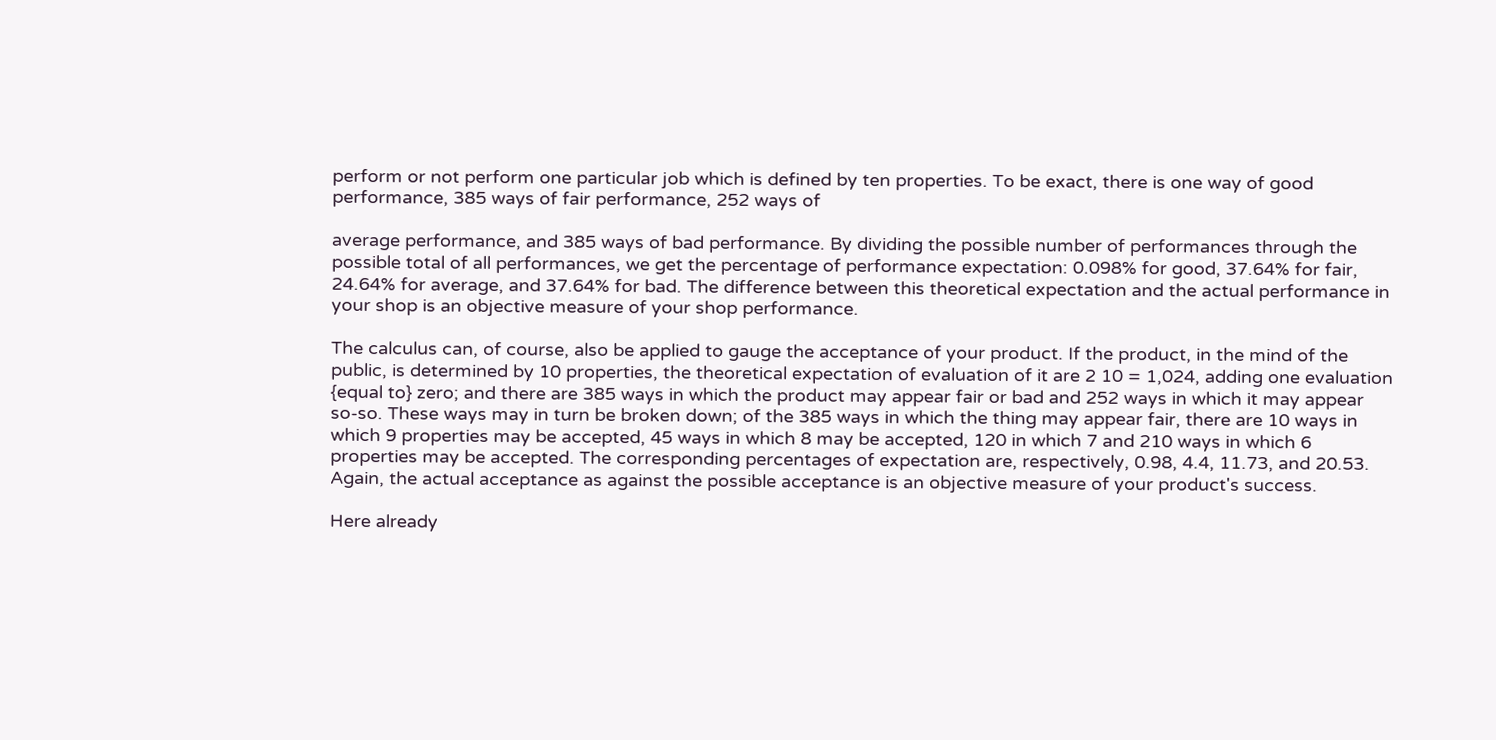perform or not perform one particular job which is defined by ten properties. To be exact, there is one way of good performance, 385 ways of fair performance, 252 ways of

average performance, and 385 ways of bad performance. By dividing the possible number of performances through the possible total of all performances, we get the percentage of performance expectation: 0.098% for good, 37.64% for fair, 24.64% for average, and 37.64% for bad. The difference between this theoretical expectation and the actual performance in your shop is an objective measure of your shop performance.

The calculus can, of course, also be applied to gauge the acceptance of your product. If the product, in the mind of the public, is determined by 10 properties, the theoretical expectation of evaluation of it are 2 10 = 1,024, adding one evaluation {equal to} zero; and there are 385 ways in which the product may appear fair or bad and 252 ways in which it may appear so-so. These ways may in turn be broken down; of the 385 ways in which the thing may appear fair, there are 10 ways in which 9 properties may be accepted, 45 ways in which 8 may be accepted, 120 in which 7 and 210 ways in which 6 properties may be accepted. The corresponding percentages of expectation are, respectively, 0.98, 4.4, 11.73, and 20.53. Again, the actual acceptance as against the possible acceptance is an objective measure of your product's success.

Here already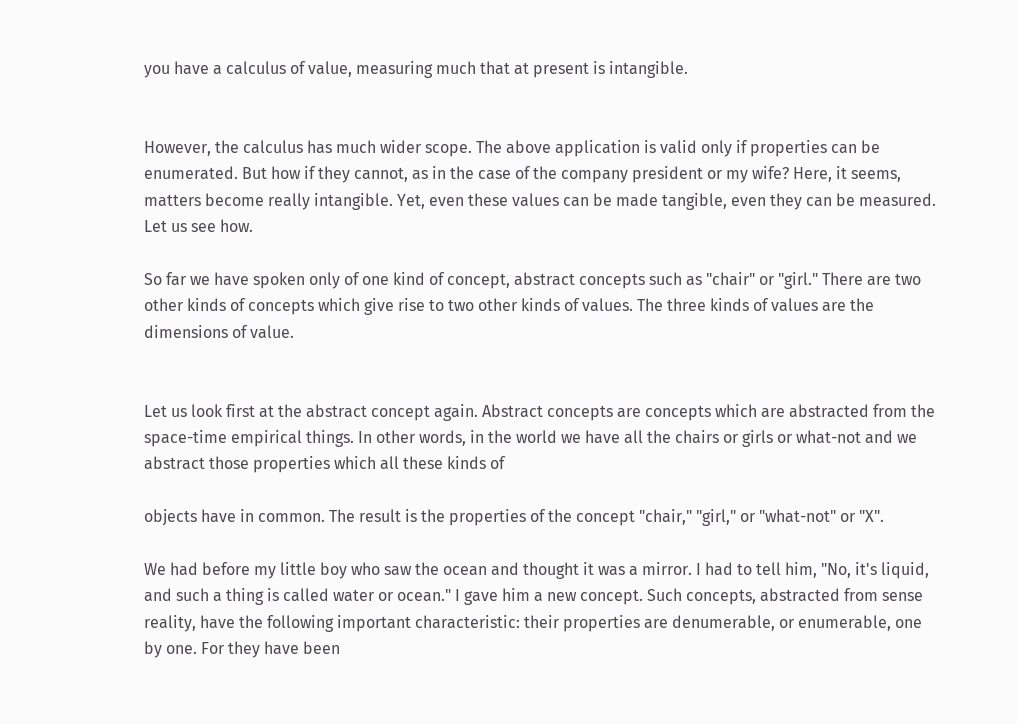you have a calculus of value, measuring much that at present is intangible.


However, the calculus has much wider scope. The above application is valid only if properties can be enumerated. But how if they cannot, as in the case of the company president or my wife? Here, it seems, matters become really intangible. Yet, even these values can be made tangible, even they can be measured. Let us see how.

So far we have spoken only of one kind of concept, abstract concepts such as "chair" or "girl." There are two other kinds of concepts which give rise to two other kinds of values. The three kinds of values are the dimensions of value.


Let us look first at the abstract concept again. Abstract concepts are concepts which are abstracted from the space-time empirical things. In other words, in the world we have all the chairs or girls or what-not and we abstract those properties which all these kinds of

objects have in common. The result is the properties of the concept "chair," "girl," or "what-not" or "X".

We had before my little boy who saw the ocean and thought it was a mirror. I had to tell him, "No, it's liquid, and such a thing is called water or ocean." I gave him a new concept. Such concepts, abstracted from sense reality, have the following important characteristic: their properties are denumerable, or enumerable, one by one. For they have been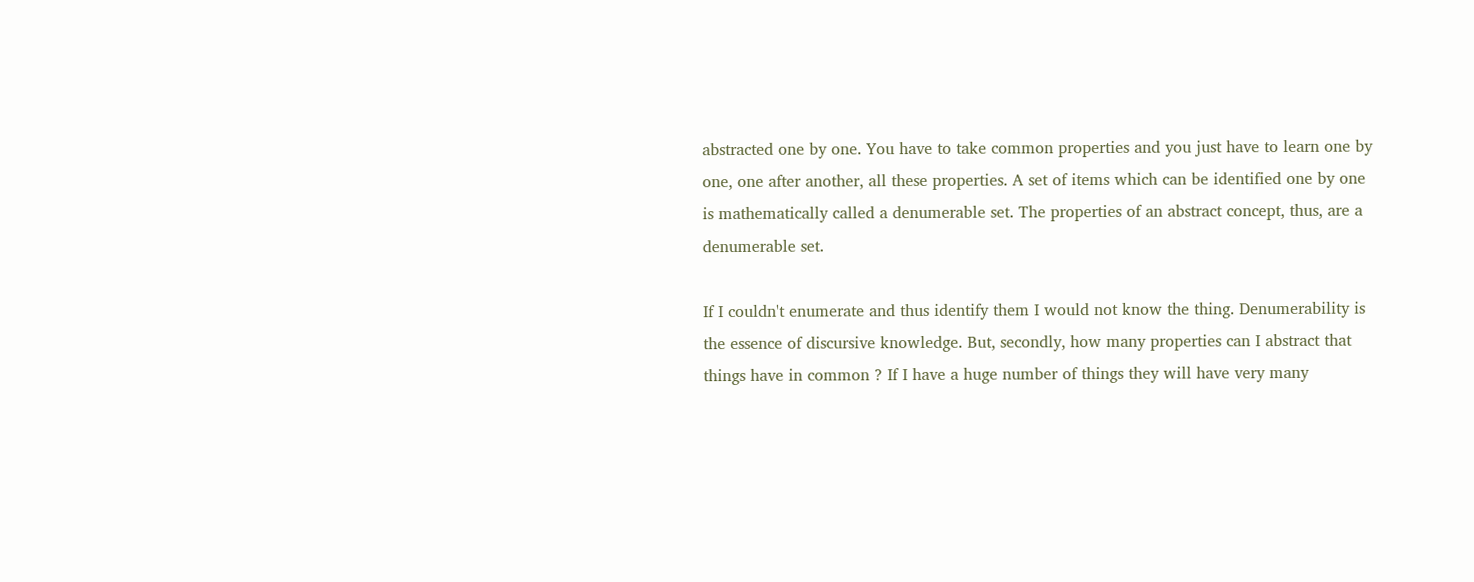abstracted one by one. You have to take common properties and you just have to learn one by one, one after another, all these properties. A set of items which can be identified one by one is mathematically called a denumerable set. The properties of an abstract concept, thus, are a denumerable set.

If I couldn't enumerate and thus identify them I would not know the thing. Denumerability is the essence of discursive knowledge. But, secondly, how many properties can I abstract that things have in common ? If I have a huge number of things they will have very many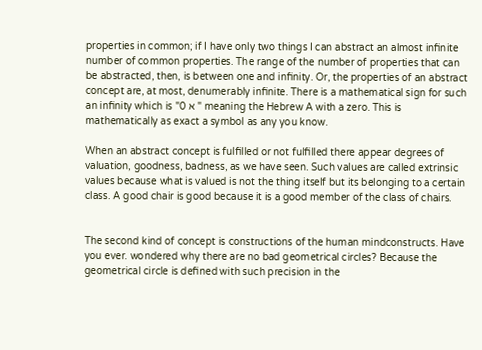properties in common; if I have only two things I can abstract an almost infinite number of common properties. The range of the number of properties that can be abstracted, then, is between one and infinity. Or, the properties of an abstract concept are, at most, denumerably infinite. There is a mathematical sign for such an infinity which is "א 0 " meaning the Hebrew A with a zero. This is mathematically as exact a symbol as any you know.

When an abstract concept is fulfilled or not fulfilled there appear degrees of valuation, goodness, badness, as we have seen. Such values are called extrinsic values because what is valued is not the thing itself but its belonging to a certain class. A good chair is good because it is a good member of the class of chairs.


The second kind of concept is constructions of the human mindconstructs. Have you ever. wondered why there are no bad geometrical circles? Because the geometrical circle is defined with such precision in the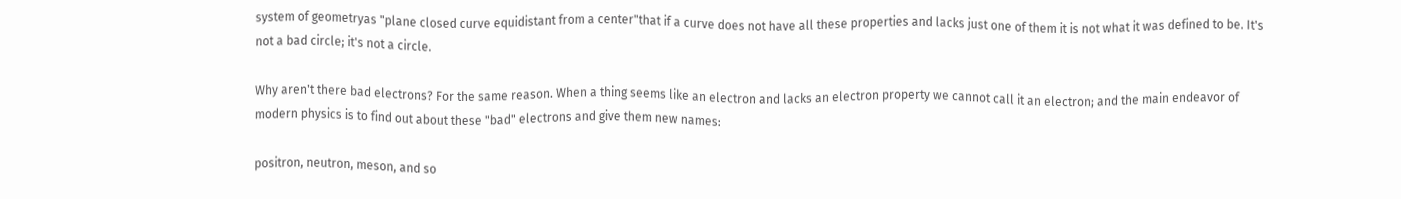system of geometryas "plane closed curve equidistant from a center"that if a curve does not have all these properties and lacks just one of them it is not what it was defined to be. It's not a bad circle; it's not a circle.

Why aren't there bad electrons? For the same reason. When a thing seems like an electron and lacks an electron property we cannot call it an electron; and the main endeavor of modern physics is to find out about these "bad" electrons and give them new names:

positron, neutron, meson, and so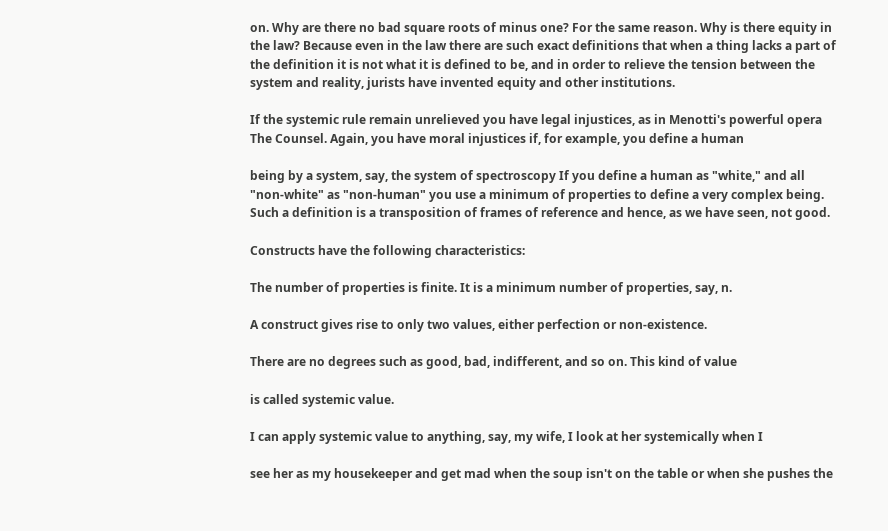on. Why are there no bad square roots of minus one? For the same reason. Why is there equity in the law? Because even in the law there are such exact definitions that when a thing lacks a part of the definition it is not what it is defined to be, and in order to relieve the tension between the system and reality, jurists have invented equity and other institutions.

If the systemic rule remain unrelieved you have legal injustices, as in Menotti's powerful opera The Counsel. Again, you have moral injustices if, for example, you define a human

being by a system, say, the system of spectroscopy If you define a human as "white," and all "non-white" as "non-human" you use a minimum of properties to define a very complex being. Such a definition is a transposition of frames of reference and hence, as we have seen, not good.

Constructs have the following characteristics:

The number of properties is finite. It is a minimum number of properties, say, n.

A construct gives rise to only two values, either perfection or non-existence.

There are no degrees such as good, bad, indifferent, and so on. This kind of value

is called systemic value.

I can apply systemic value to anything, say, my wife, I look at her systemically when I

see her as my housekeeper and get mad when the soup isn't on the table or when she pushes the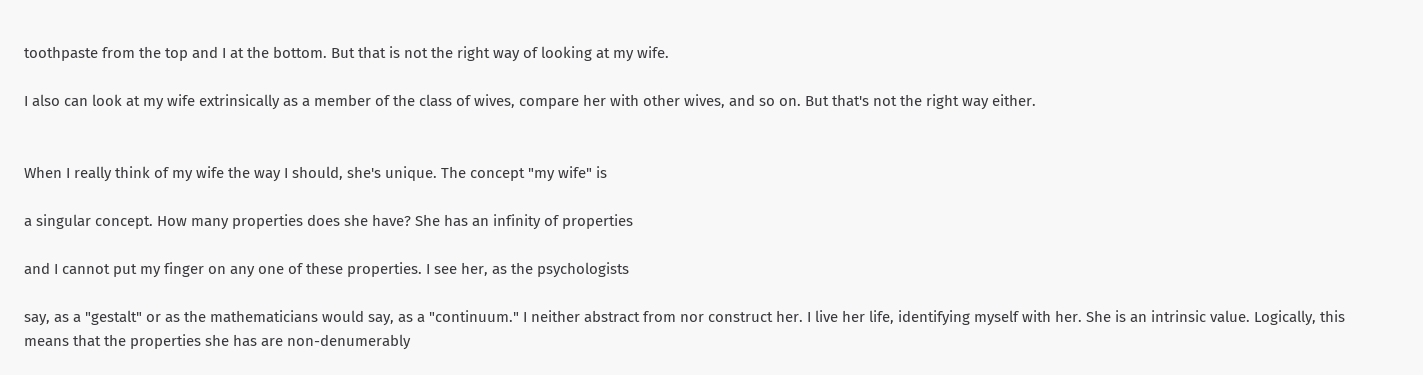toothpaste from the top and I at the bottom. But that is not the right way of looking at my wife.

I also can look at my wife extrinsically as a member of the class of wives, compare her with other wives, and so on. But that's not the right way either.


When I really think of my wife the way I should, she's unique. The concept "my wife" is

a singular concept. How many properties does she have? She has an infinity of properties

and I cannot put my finger on any one of these properties. I see her, as the psychologists

say, as a "gestalt" or as the mathematicians would say, as a "continuum." I neither abstract from nor construct her. I live her life, identifying myself with her. She is an intrinsic value. Logically, this means that the properties she has are non-denumerably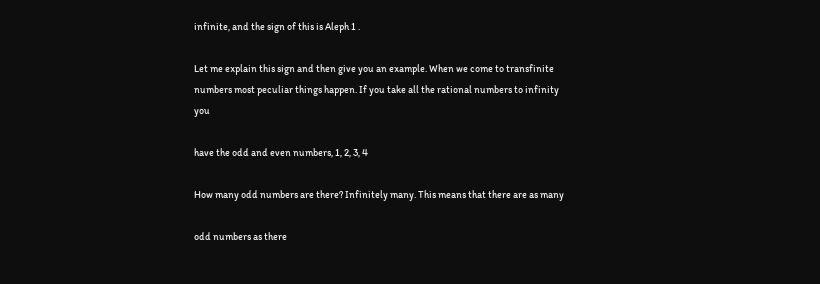infinite, and the sign of this is Aleph 1 .

Let me explain this sign and then give you an example. When we come to transfinite numbers most peculiar things happen. If you take all the rational numbers to infinity you

have the odd and even numbers, 1, 2, 3, 4

How many odd numbers are there? Infinitely many. This means that there are as many

odd numbers as there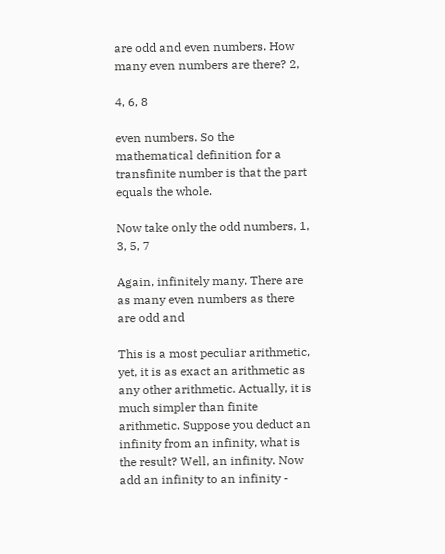are odd and even numbers. How many even numbers are there? 2,

4, 6, 8

even numbers. So the mathematical definition for a transfinite number is that the part equals the whole.

Now take only the odd numbers, 1, 3, 5, 7

Again, infinitely many. There are as many even numbers as there are odd and

This is a most peculiar arithmetic, yet, it is as exact an arithmetic as any other arithmetic. Actually, it is much simpler than finite arithmetic. Suppose you deduct an infinity from an infinity, what is the result? Well, an infinity. Now add an infinity to an infinity -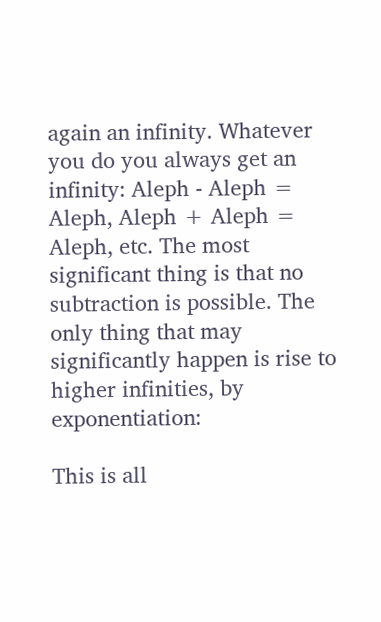again an infinity. Whatever you do you always get an infinity: Aleph - Aleph = Aleph, Aleph + Aleph = Aleph, etc. The most significant thing is that no subtraction is possible. The only thing that may significantly happen is rise to higher infinities, by exponentiation:

This is all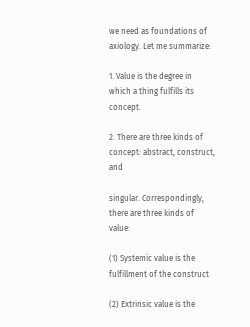we need as foundations of axiology. Let me summarize:

1. Value is the degree in which a thing fulfills its concept.

2. There are three kinds of concept: abstract, construct, and

singular. Correspondingly, there are three kinds of value:

(1) Systemic value is the fulfillment of the construct

(2) Extrinsic value is the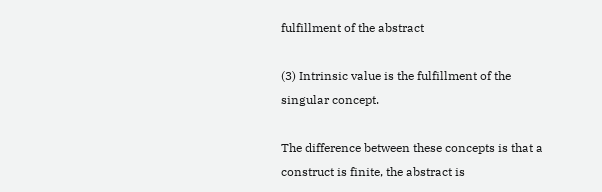fulfillment of the abstract

(3) Intrinsic value is the fulfillment of the singular concept.

The difference between these concepts is that a construct is finite, the abstract is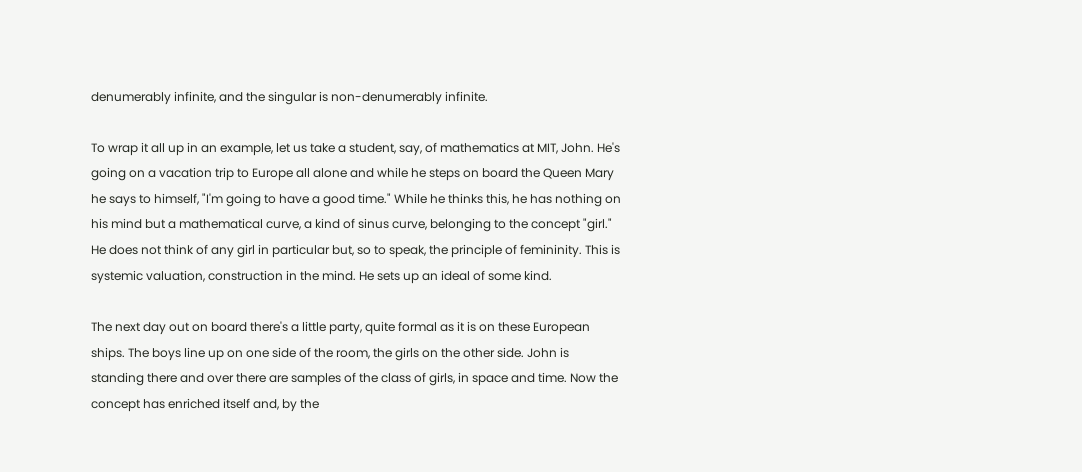denumerably infinite, and the singular is non-denumerably infinite.

To wrap it all up in an example, let us take a student, say, of mathematics at MIT, John. He's going on a vacation trip to Europe all alone and while he steps on board the Queen Mary he says to himself, "I'm going to have a good time." While he thinks this, he has nothing on his mind but a mathematical curve, a kind of sinus curve, belonging to the concept "girl." He does not think of any girl in particular but, so to speak, the principle of femininity. This is systemic valuation, construction in the mind. He sets up an ideal of some kind.

The next day out on board there's a little party, quite formal as it is on these European ships. The boys line up on one side of the room, the girls on the other side. John is standing there and over there are samples of the class of girls, in space and time. Now the concept has enriched itself and, by the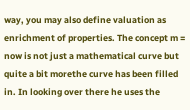way, you may also define valuation as enrichment of properties. The concept m = now is not just a mathematical curve but quite a bit morethe curve has been filled in. In looking over there he uses the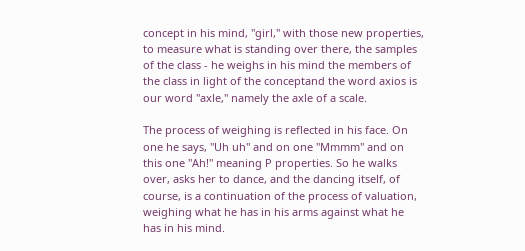concept in his mind, "girl," with those new properties, to measure what is standing over there, the samples of the class - he weighs in his mind the members of the class in light of the conceptand the word axios is our word "axle," namely the axle of a scale.

The process of weighing is reflected in his face. On one he says, "Uh uh" and on one "Mmmm" and on this one "Ah!" meaning P properties. So he walks over, asks her to dance, and the dancing itself, of course, is a continuation of the process of valuation, weighing what he has in his arms against what he has in his mind.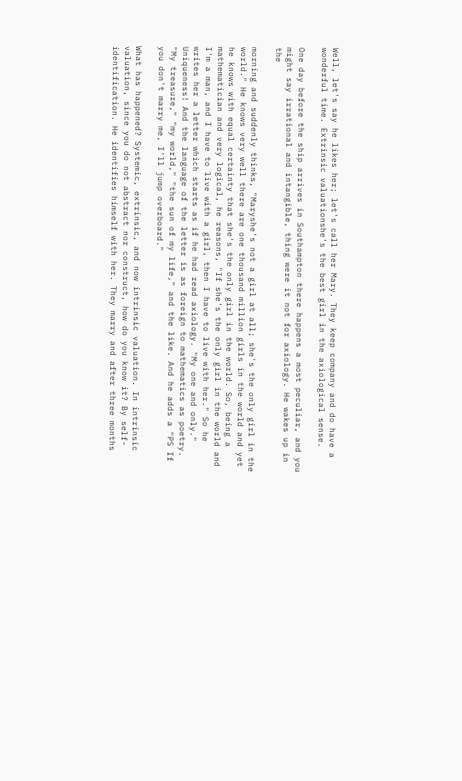Well, let's say he likes her; let's call her Mary. They keep company and do have a wonderful time. Extrinsic valuationshe's the best girl in the axiological sense.

One day before the ship arrives in Southampton there happens a most peculiar, and you might say irrational and intangible, thing were it not for axiology. He wakes up in the

morning and suddenly thinks, "Maryshe's not a girl at all; she's the only girl in the world." He knows very well there are one thousand million girls in the world and yet he knows with equal certainty that she's the only girl in the world. So, being a mathematician and very logical, he reasons, "If she's the only girl in the world and I'm a man, and I have to live with a girl, then I have to live with her." So he writes her a letter which starts as if he had read axiology. "My one and only." Uniqueness! And the language of the letter is as foreign to mathematics as poetry. "My treasure," "my world," "the sun of my life," and the like. And he adds a "PS If you don't marry me, I'll jump overboard."

What has happened? Systemic, extrinsic, and now intrinsic valuation. In intrinsic valuation, since you do not abstract nor construct, how do you know it? By self- identification. He identifies himself with her. They marry and after three months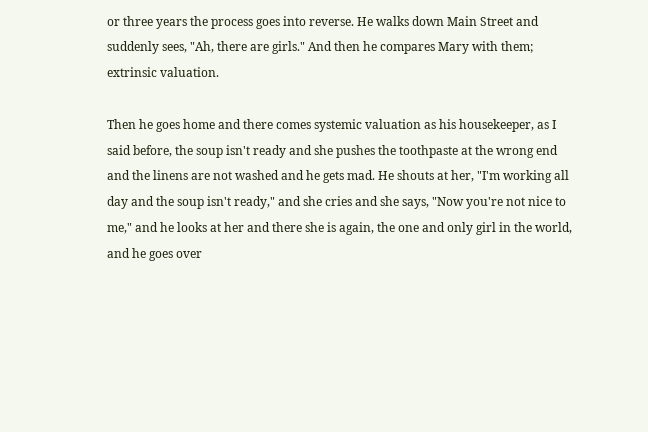or three years the process goes into reverse. He walks down Main Street and suddenly sees, "Ah, there are girls." And then he compares Mary with them; extrinsic valuation.

Then he goes home and there comes systemic valuation as his housekeeper, as I said before, the soup isn't ready and she pushes the toothpaste at the wrong end and the linens are not washed and he gets mad. He shouts at her, "I'm working all day and the soup isn't ready," and she cries and she says, "Now you're not nice to me," and he looks at her and there she is again, the one and only girl in the world, and he goes over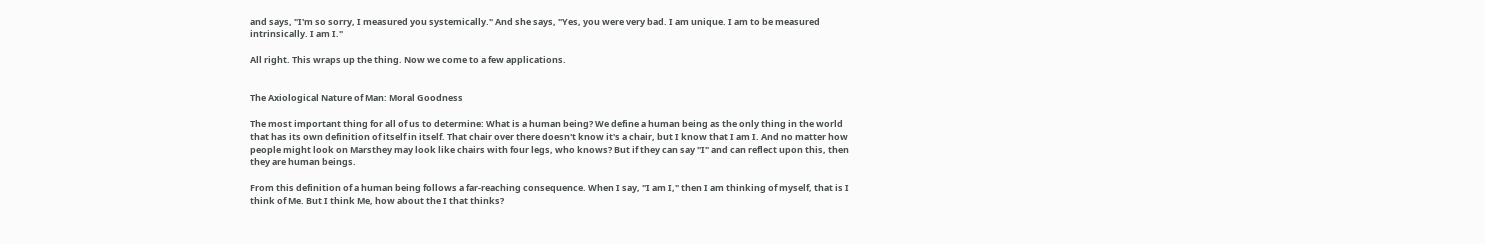and says, "I'm so sorry, I measured you systemically." And she says, "Yes, you were very bad. I am unique. I am to be measured intrinsically. I am I."

All right. This wraps up the thing. Now we come to a few applications.


The Axiological Nature of Man: Moral Goodness

The most important thing for all of us to determine: What is a human being? We define a human being as the only thing in the world that has its own definition of itself in itself. That chair over there doesn't know it's a chair, but I know that I am I. And no matter how people might look on Marsthey may look like chairs with four legs, who knows? But if they can say "I" and can reflect upon this, then they are human beings.

From this definition of a human being follows a far-reaching consequence. When I say, "I am I," then I am thinking of myself, that is I think of Me. But I think Me, how about the I that thinks?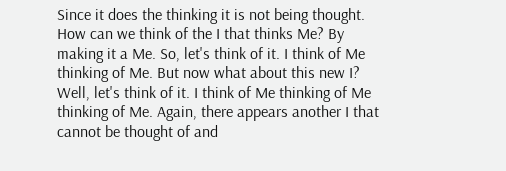Since it does the thinking it is not being thought. How can we think of the I that thinks Me? By making it a Me. So, let's think of it. I think of Me thinking of Me. But now what about this new I? Well, let's think of it. I think of Me thinking of Me thinking of Me. Again, there appears another I that cannot be thought of and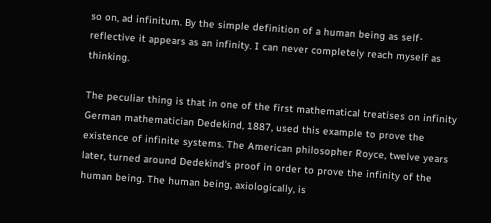so on, ad infinitum. By the simple definition of a human being as self-reflective it appears as an infinity. I can never completely reach myself as thinking.

The peculiar thing is that in one of the first mathematical treatises on infinity German mathematician Dedekind, 1887, used this example to prove the existence of infinite systems. The American philosopher Royce, twelve years later, turned around Dedekind's proof in order to prove the infinity of the human being. The human being, axiologically, is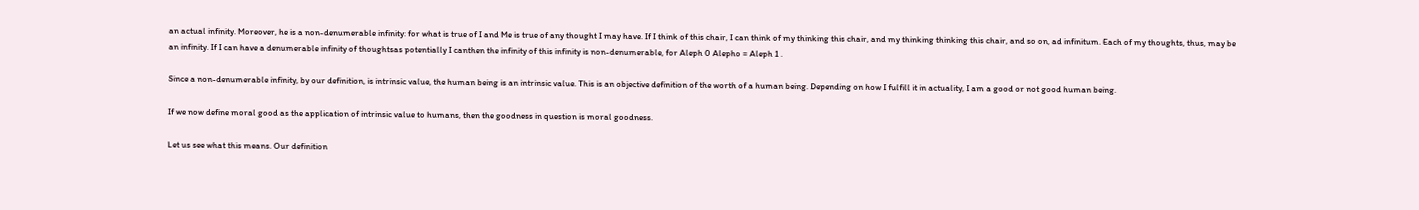an actual infinity. Moreover, he is a non-denumerable infinity: for what is true of I and Me is true of any thought I may have. If I think of this chair, I can think of my thinking this chair, and my thinking thinking this chair, and so on, ad infinitum. Each of my thoughts, thus, may be an infinity. If I can have a denumerable infinity of thoughtsas potentially I canthen the infinity of this infinity is non-denumerable, for Aleph 0 Alepho = Aleph 1 .

Since a non-denumerable infinity, by our definition, is intrinsic value, the human being is an intrinsic value. This is an objective definition of the worth of a human being. Depending on how I fulfill it in actuality, I am a good or not good human being.

If we now define moral good as the application of intrinsic value to humans, then the goodness in question is moral goodness.

Let us see what this means. Our definition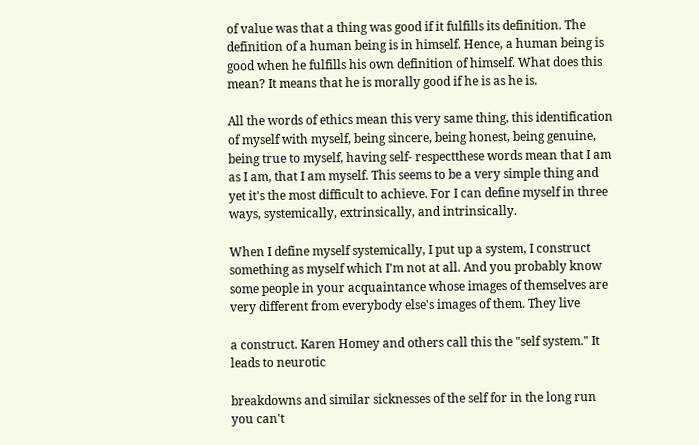of value was that a thing was good if it fulfills its definition. The definition of a human being is in himself. Hence, a human being is good when he fulfills his own definition of himself. What does this mean? It means that he is morally good if he is as he is.

All the words of ethics mean this very same thing, this identification of myself with myself, being sincere, being honest, being genuine, being true to myself, having self- respectthese words mean that I am as I am, that I am myself. This seems to be a very simple thing and yet it's the most difficult to achieve. For I can define myself in three ways, systemically, extrinsically, and intrinsically.

When I define myself systemically, I put up a system, I construct something as myself which I'm not at all. And you probably know some people in your acquaintance whose images of themselves are very different from everybody else's images of them. They live

a construct. Karen Homey and others call this the "self system." It leads to neurotic

breakdowns and similar sicknesses of the self for in the long run you can't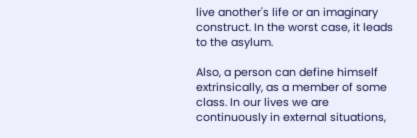live another's life or an imaginary construct. In the worst case, it leads to the asylum.

Also, a person can define himself extrinsically, as a member of some class. In our lives we are continuously in external situations,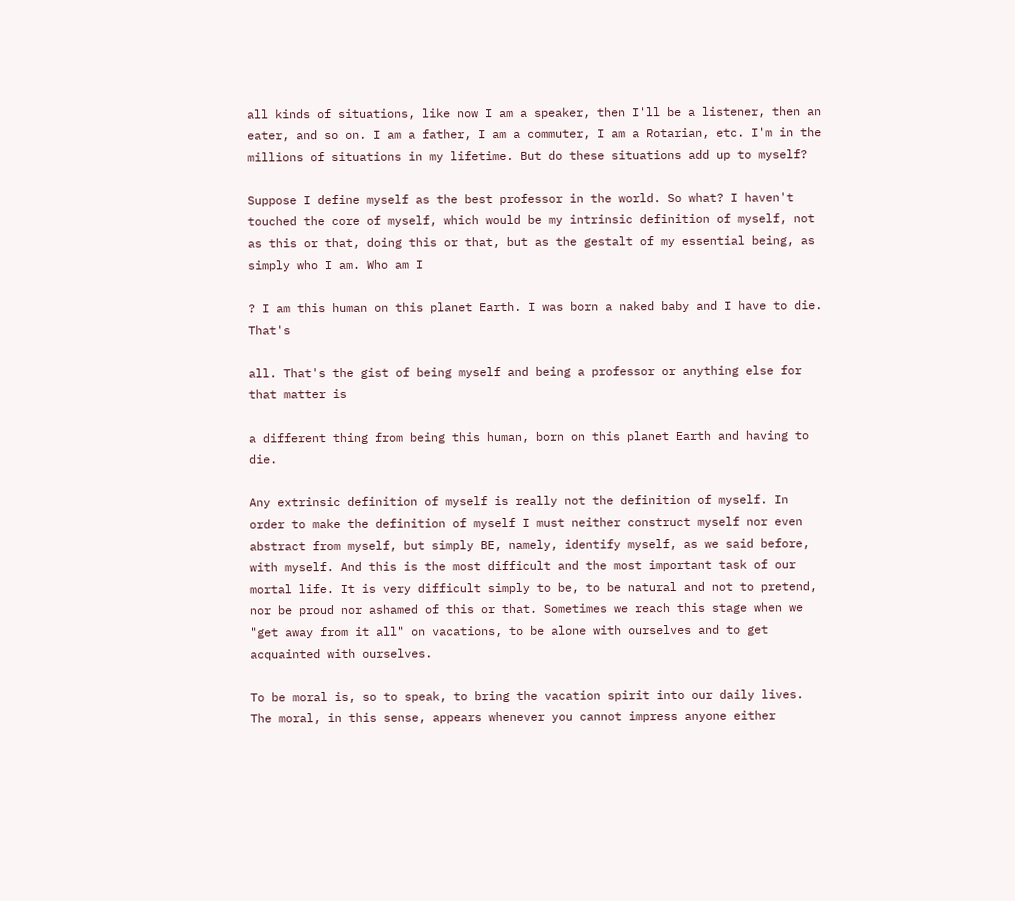all kinds of situations, like now I am a speaker, then I'll be a listener, then an eater, and so on. I am a father, I am a commuter, I am a Rotarian, etc. I'm in the millions of situations in my lifetime. But do these situations add up to myself?

Suppose I define myself as the best professor in the world. So what? I haven't touched the core of myself, which would be my intrinsic definition of myself, not as this or that, doing this or that, but as the gestalt of my essential being, as simply who I am. Who am I

? I am this human on this planet Earth. I was born a naked baby and I have to die. That's

all. That's the gist of being myself and being a professor or anything else for that matter is

a different thing from being this human, born on this planet Earth and having to die.

Any extrinsic definition of myself is really not the definition of myself. In order to make the definition of myself I must neither construct myself nor even abstract from myself, but simply BE, namely, identify myself, as we said before, with myself. And this is the most difficult and the most important task of our mortal life. It is very difficult simply to be, to be natural and not to pretend, nor be proud nor ashamed of this or that. Sometimes we reach this stage when we "get away from it all" on vacations, to be alone with ourselves and to get acquainted with ourselves.

To be moral is, so to speak, to bring the vacation spirit into our daily lives. The moral, in this sense, appears whenever you cannot impress anyone either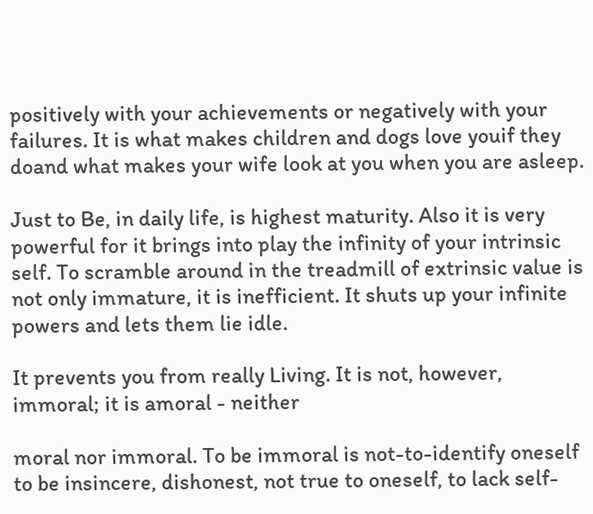positively with your achievements or negatively with your failures. It is what makes children and dogs love youif they doand what makes your wife look at you when you are asleep.

Just to Be, in daily life, is highest maturity. Also it is very powerful for it brings into play the infinity of your intrinsic self. To scramble around in the treadmill of extrinsic value is not only immature, it is inefficient. It shuts up your infinite powers and lets them lie idle.

It prevents you from really Living. It is not, however, immoral; it is amoral - neither

moral nor immoral. To be immoral is not-to-identify oneself to be insincere, dishonest, not true to oneself, to lack self-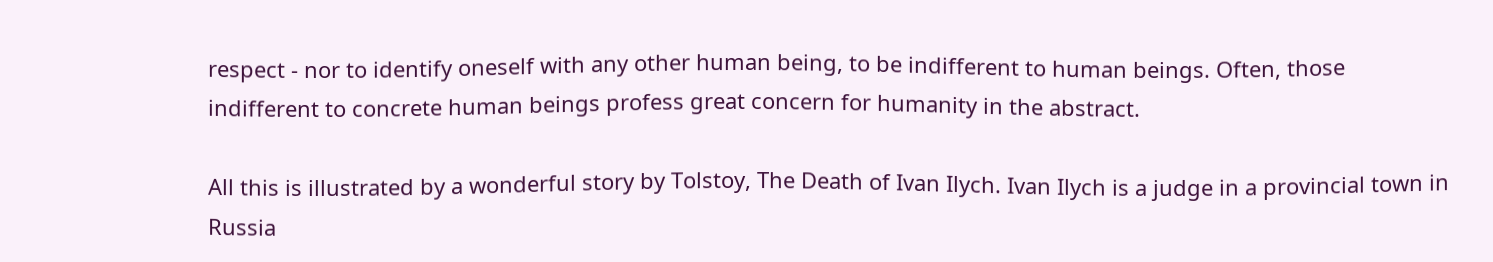respect - nor to identify oneself with any other human being, to be indifferent to human beings. Often, those indifferent to concrete human beings profess great concern for humanity in the abstract.

All this is illustrated by a wonderful story by Tolstoy, The Death of Ivan Ilych. Ivan Ilych is a judge in a provincial town in Russia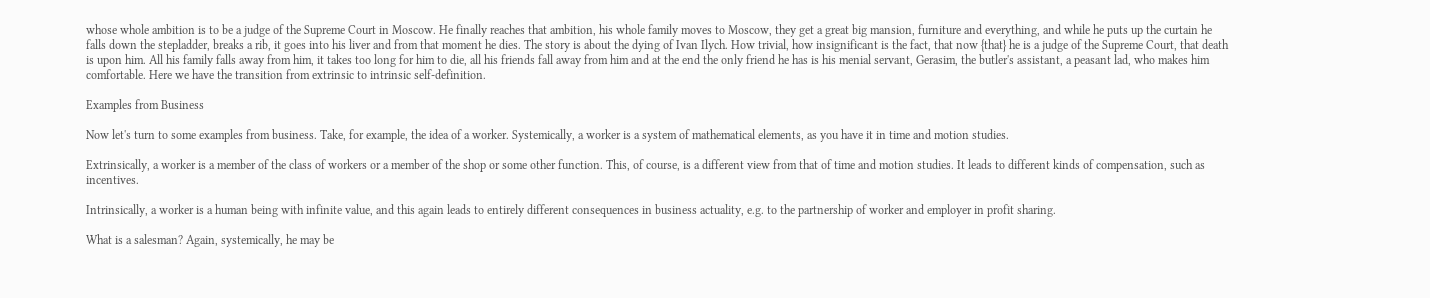whose whole ambition is to be a judge of the Supreme Court in Moscow. He finally reaches that ambition, his whole family moves to Moscow, they get a great big mansion, furniture and everything, and while he puts up the curtain he falls down the stepladder, breaks a rib, it goes into his liver and from that moment he dies. The story is about the dying of Ivan Ilych. How trivial, how insignificant is the fact, that now {that} he is a judge of the Supreme Court, that death is upon him. All his family falls away from him, it takes too long for him to die, all his friends fall away from him and at the end the only friend he has is his menial servant, Gerasim, the butler's assistant, a peasant lad, who makes him comfortable. Here we have the transition from extrinsic to intrinsic self-definition.

Examples from Business

Now let's turn to some examples from business. Take, for example, the idea of a worker. Systemically, a worker is a system of mathematical elements, as you have it in time and motion studies.

Extrinsically, a worker is a member of the class of workers or a member of the shop or some other function. This, of course, is a different view from that of time and motion studies. It leads to different kinds of compensation, such as incentives.

Intrinsically, a worker is a human being with infinite value, and this again leads to entirely different consequences in business actuality, e.g. to the partnership of worker and employer in profit sharing.

What is a salesman? Again, systemically, he may be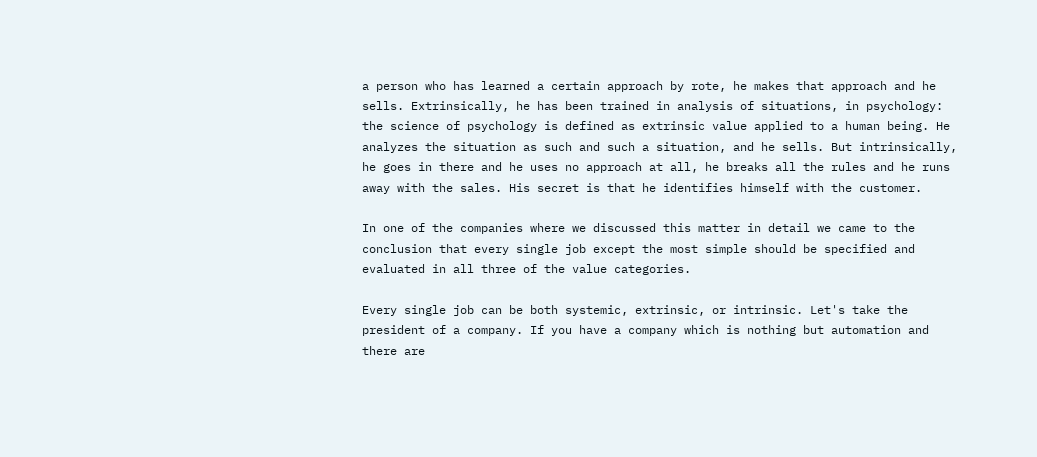a person who has learned a certain approach by rote, he makes that approach and he sells. Extrinsically, he has been trained in analysis of situations, in psychology: the science of psychology is defined as extrinsic value applied to a human being. He analyzes the situation as such and such a situation, and he sells. But intrinsically, he goes in there and he uses no approach at all, he breaks all the rules and he runs away with the sales. His secret is that he identifies himself with the customer.

In one of the companies where we discussed this matter in detail we came to the conclusion that every single job except the most simple should be specified and evaluated in all three of the value categories.

Every single job can be both systemic, extrinsic, or intrinsic. Let's take the president of a company. If you have a company which is nothing but automation and there are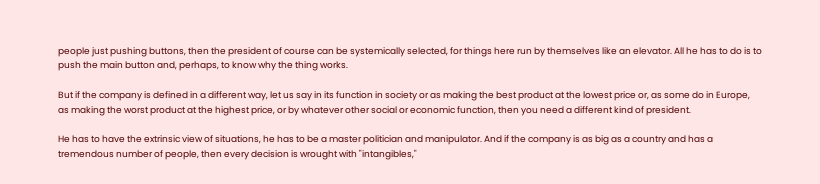people just pushing buttons, then the president of course can be systemically selected, for things here run by themselves like an elevator. All he has to do is to push the main button and, perhaps, to know why the thing works.

But if the company is defined in a different way, let us say in its function in society or as making the best product at the lowest price or, as some do in Europe, as making the worst product at the highest price, or by whatever other social or economic function, then you need a different kind of president.

He has to have the extrinsic view of situations, he has to be a master politician and manipulator. And if the company is as big as a country and has a tremendous number of people, then every decision is wrought with "intangibles,"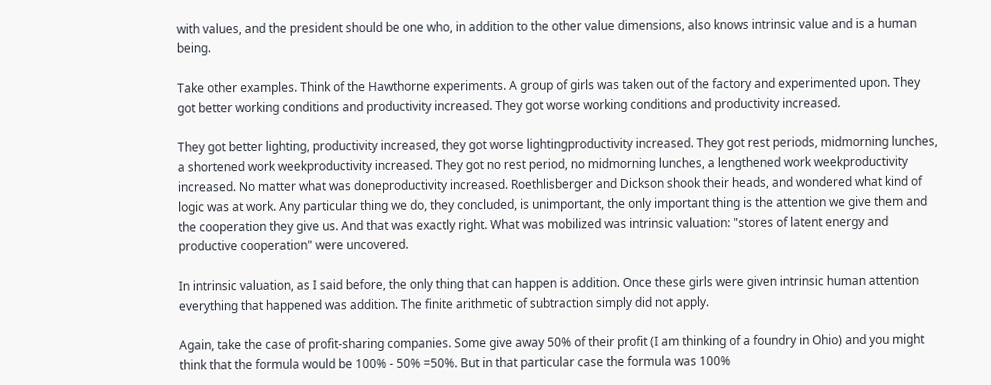with values, and the president should be one who, in addition to the other value dimensions, also knows intrinsic value and is a human being.

Take other examples. Think of the Hawthorne experiments. A group of girls was taken out of the factory and experimented upon. They got better working conditions and productivity increased. They got worse working conditions and productivity increased.

They got better lighting, productivity increased, they got worse lightingproductivity increased. They got rest periods, midmorning lunches, a shortened work weekproductivity increased. They got no rest period, no midmorning lunches, a lengthened work weekproductivity increased. No matter what was doneproductivity increased. Roethlisberger and Dickson shook their heads, and wondered what kind of logic was at work. Any particular thing we do, they concluded, is unimportant, the only important thing is the attention we give them and the cooperation they give us. And that was exactly right. What was mobilized was intrinsic valuation: "stores of latent energy and productive cooperation" were uncovered.

In intrinsic valuation, as I said before, the only thing that can happen is addition. Once these girls were given intrinsic human attention everything that happened was addition. The finite arithmetic of subtraction simply did not apply.

Again, take the case of profit-sharing companies. Some give away 50% of their profit (I am thinking of a foundry in Ohio) and you might think that the formula would be 100% - 50% =50%. But in that particular case the formula was 100%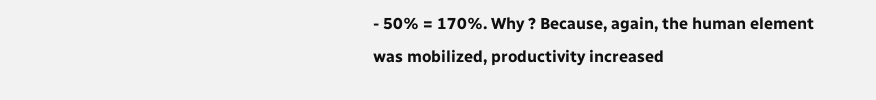- 50% = 170%. Why ? Because, again, the human element was mobilized, productivity increased